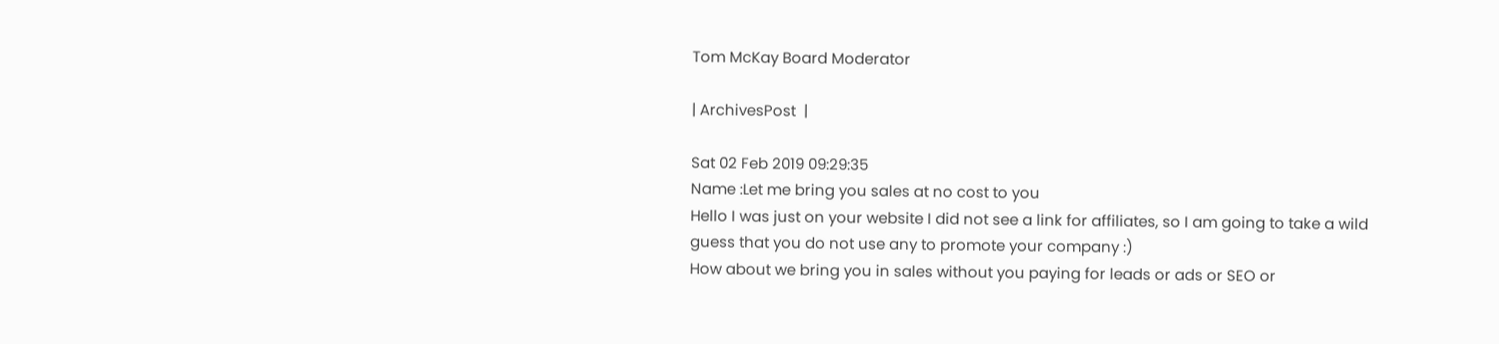Tom McKay Board Moderator

| ArchivesPost  |

Sat 02 Feb 2019 09:29:35
Name :Let me bring you sales at no cost to you
Hello I was just on your website I did not see a link for affiliates, so I am going to take a wild guess that you do not use any to promote your company :)
How about we bring you in sales without you paying for leads or ads or SEO or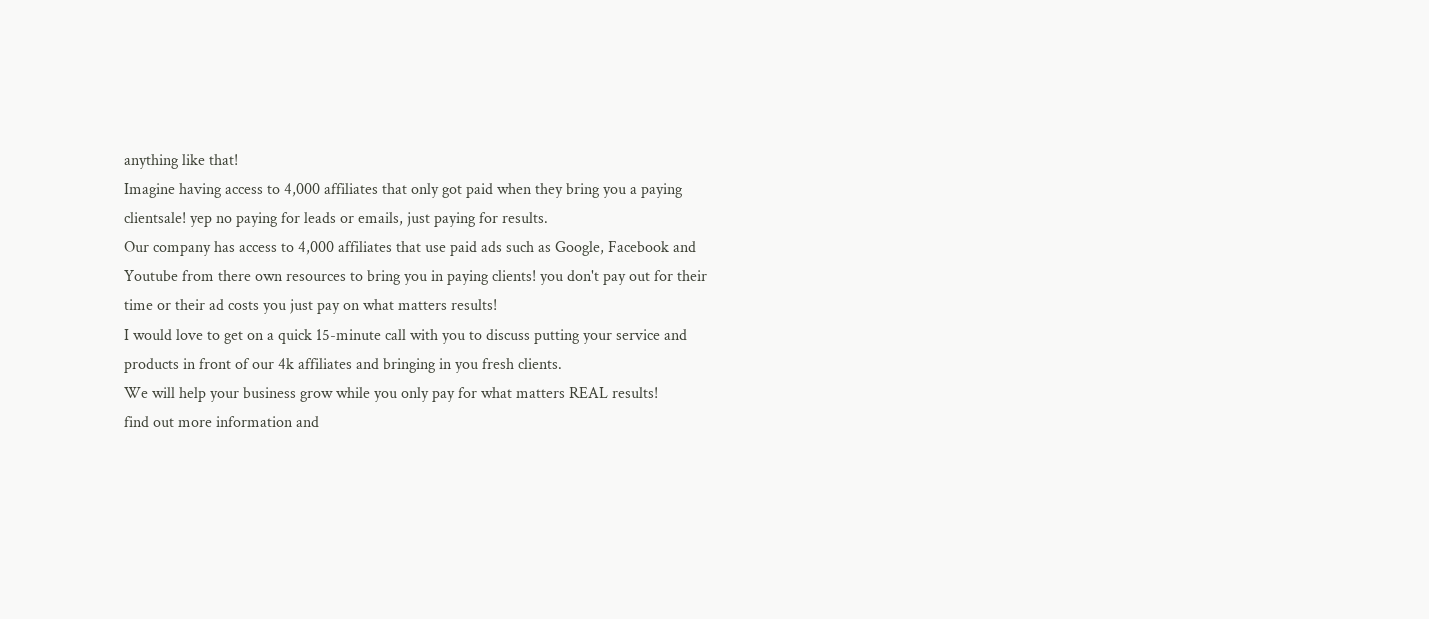anything like that!
Imagine having access to 4,000 affiliates that only got paid when they bring you a paying clientsale! yep no paying for leads or emails, just paying for results.
Our company has access to 4,000 affiliates that use paid ads such as Google, Facebook and Youtube from there own resources to bring you in paying clients! you don't pay out for their time or their ad costs you just pay on what matters results!
I would love to get on a quick 15-minute call with you to discuss putting your service and products in front of our 4k affiliates and bringing in you fresh clients.
We will help your business grow while you only pay for what matters REAL results!
find out more information and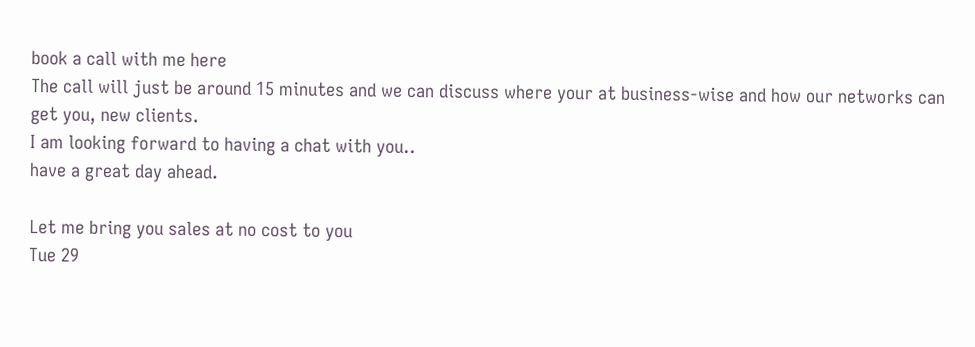book a call with me here
The call will just be around 15 minutes and we can discuss where your at business-wise and how our networks can get you, new clients.
I am looking forward to having a chat with you..
have a great day ahead.

Let me bring you sales at no cost to you
Tue 29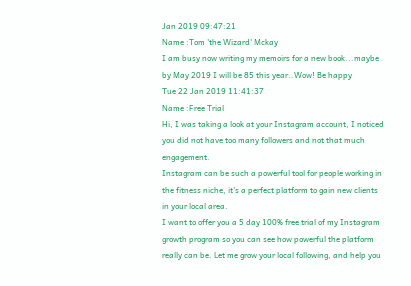Jan 2019 09:47:21
Name :Tom 'the Wizard' Mckay
I am busy now writing my memoirs for a new book...maybe by May 2019 I will be 85 this year..Wow! Be happy
Tue 22 Jan 2019 11:41:37
Name :Free Trial
Hi, I was taking a look at your Instagram account, I noticed you did not have too many followers and not that much engagement.
Instagram can be such a powerful tool for people working in the fitness niche, it's a perfect platform to gain new clients in your local area.
I want to offer you a 5 day 100% free trial of my Instagram growth program so you can see how powerful the platform really can be. Let me grow your local following, and help you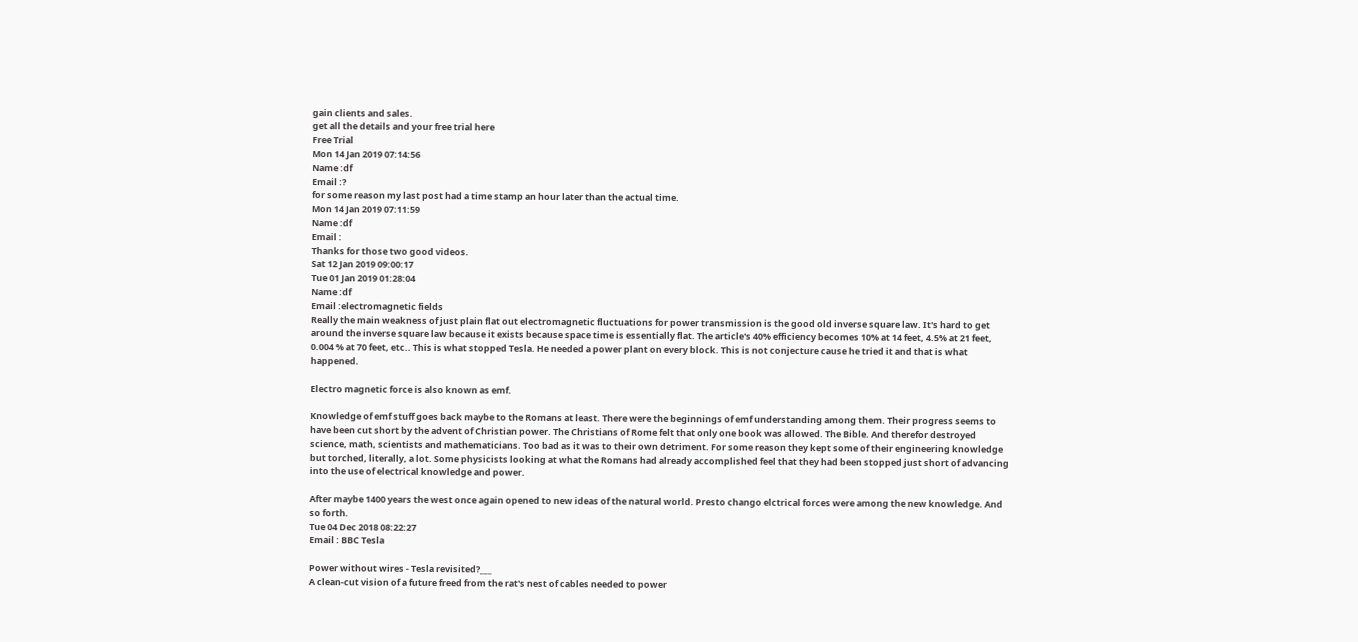gain clients and sales.
get all the details and your free trial here
Free Trial
Mon 14 Jan 2019 07:14:56
Name :df
Email :?
for some reason my last post had a time stamp an hour later than the actual time.
Mon 14 Jan 2019 07:11:59
Name :df
Email :
Thanks for those two good videos.
Sat 12 Jan 2019 09:00:17
Tue 01 Jan 2019 01:28:04
Name :df
Email :electromagnetic fields
Really the main weakness of just plain flat out electromagnetic fluctuations for power transmission is the good old inverse square law. It's hard to get around the inverse square law because it exists because space time is essentially flat. The article's 40% efficiency becomes 10% at 14 feet, 4.5% at 21 feet, 0.004 % at 70 feet, etc.. This is what stopped Tesla. He needed a power plant on every block. This is not conjecture cause he tried it and that is what happened.

Electro magnetic force is also known as emf.

Knowledge of emf stuff goes back maybe to the Romans at least. There were the beginnings of emf understanding among them. Their progress seems to have been cut short by the advent of Christian power. The Christians of Rome felt that only one book was allowed. The Bible. And therefor destroyed science, math, scientists and mathematicians. Too bad as it was to their own detriment. For some reason they kept some of their engineering knowledge but torched, literally, a lot. Some physicists looking at what the Romans had already accomplished feel that they had been stopped just short of advancing into the use of electrical knowledge and power.

After maybe 1400 years the west once again opened to new ideas of the natural world. Presto chango elctrical forces were among the new knowledge. And so forth.
Tue 04 Dec 2018 08:22:27
Email : BBC Tesla

Power without wires - Tesla revisited?___
A clean-cut vision of a future freed from the rat's nest of cables needed to power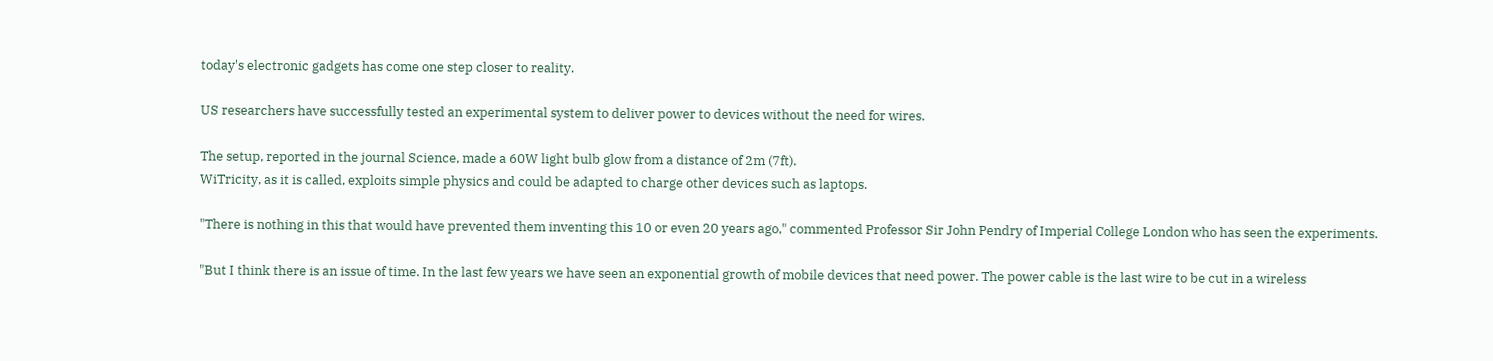today's electronic gadgets has come one step closer to reality.

US researchers have successfully tested an experimental system to deliver power to devices without the need for wires.

The setup, reported in the journal Science, made a 60W light bulb glow from a distance of 2m (7ft).
WiTricity, as it is called, exploits simple physics and could be adapted to charge other devices such as laptops.

"There is nothing in this that would have prevented them inventing this 10 or even 20 years ago," commented Professor Sir John Pendry of Imperial College London who has seen the experiments.

"But I think there is an issue of time. In the last few years we have seen an exponential growth of mobile devices that need power. The power cable is the last wire to be cut in a wireless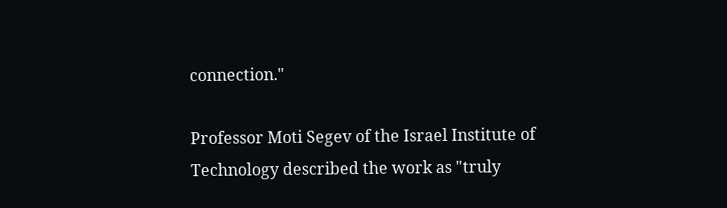connection."

Professor Moti Segev of the Israel Institute of Technology described the work as "truly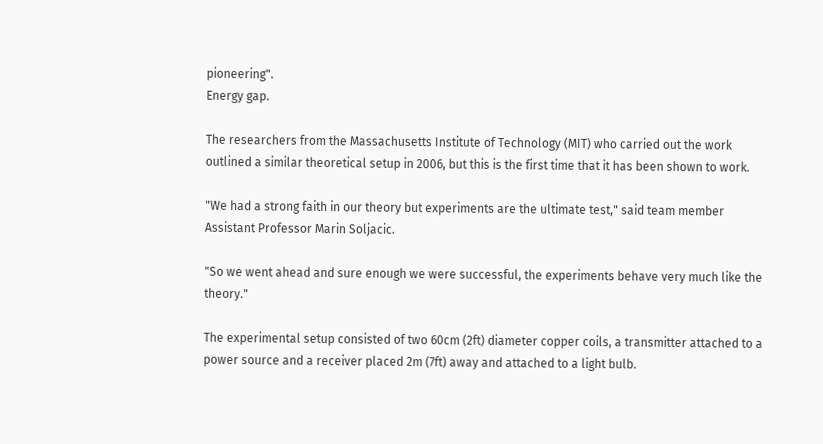pioneering".
Energy gap.

The researchers from the Massachusetts Institute of Technology (MIT) who carried out the work outlined a similar theoretical setup in 2006, but this is the first time that it has been shown to work.

"We had a strong faith in our theory but experiments are the ultimate test," said team member Assistant Professor Marin Soljacic.

"So we went ahead and sure enough we were successful, the experiments behave very much like the theory."

The experimental setup consisted of two 60cm (2ft) diameter copper coils, a transmitter attached to a power source and a receiver placed 2m (7ft) away and attached to a light bulb.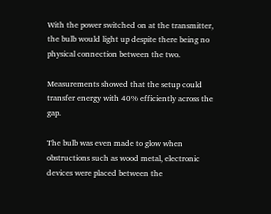With the power switched on at the transmitter, the bulb would light up despite there being no physical connection between the two.

Measurements showed that the setup could transfer energy with 40% efficiently across the gap.

The bulb was even made to glow when obstructions such as wood metal, electronic devices were placed between the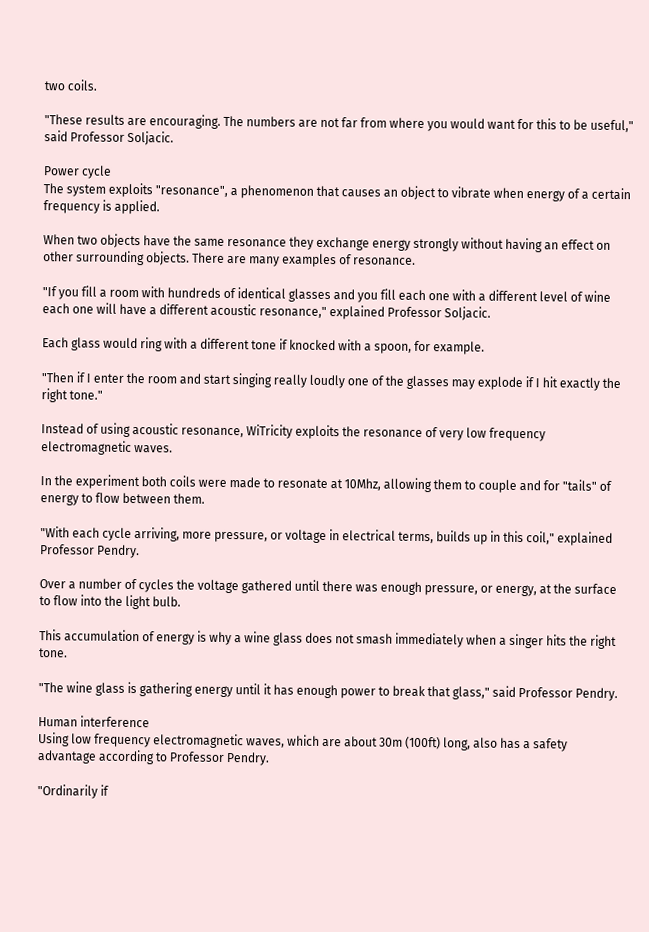two coils.

"These results are encouraging. The numbers are not far from where you would want for this to be useful," said Professor Soljacic.

Power cycle
The system exploits "resonance", a phenomenon that causes an object to vibrate when energy of a certain frequency is applied.

When two objects have the same resonance they exchange energy strongly without having an effect on other surrounding objects. There are many examples of resonance.

"If you fill a room with hundreds of identical glasses and you fill each one with a different level of wine each one will have a different acoustic resonance," explained Professor Soljacic.

Each glass would ring with a different tone if knocked with a spoon, for example.

"Then if I enter the room and start singing really loudly one of the glasses may explode if I hit exactly the right tone."

Instead of using acoustic resonance, WiTricity exploits the resonance of very low frequency electromagnetic waves.

In the experiment both coils were made to resonate at 10Mhz, allowing them to couple and for "tails" of energy to flow between them.

"With each cycle arriving, more pressure, or voltage in electrical terms, builds up in this coil," explained Professor Pendry.

Over a number of cycles the voltage gathered until there was enough pressure, or energy, at the surface to flow into the light bulb.

This accumulation of energy is why a wine glass does not smash immediately when a singer hits the right tone.

"The wine glass is gathering energy until it has enough power to break that glass," said Professor Pendry.

Human interference
Using low frequency electromagnetic waves, which are about 30m (100ft) long, also has a safety advantage according to Professor Pendry.

"Ordinarily if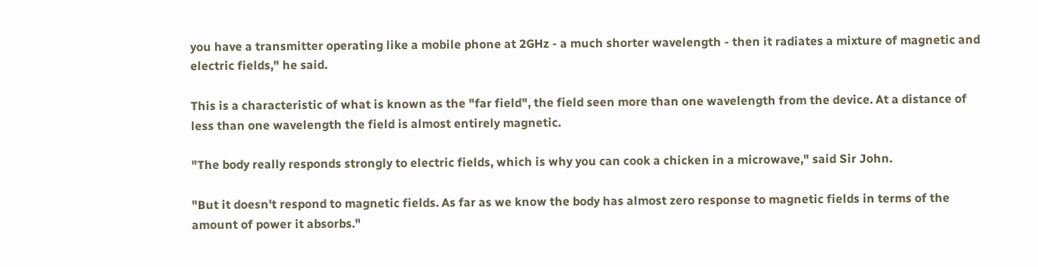you have a transmitter operating like a mobile phone at 2GHz - a much shorter wavelength - then it radiates a mixture of magnetic and electric fields," he said.

This is a characteristic of what is known as the "far field", the field seen more than one wavelength from the device. At a distance of less than one wavelength the field is almost entirely magnetic.

"The body really responds strongly to electric fields, which is why you can cook a chicken in a microwave," said Sir John.

"But it doesn't respond to magnetic fields. As far as we know the body has almost zero response to magnetic fields in terms of the amount of power it absorbs."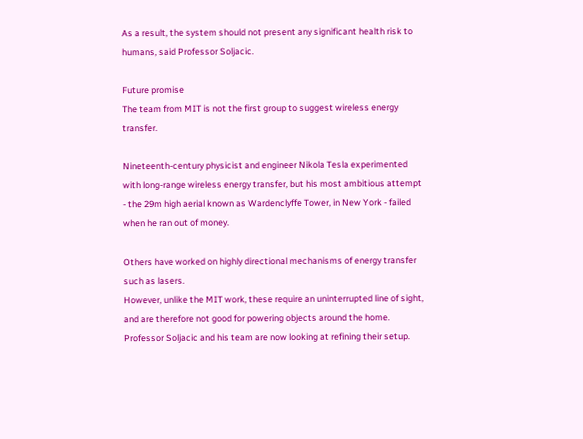As a result, the system should not present any significant health risk to humans, said Professor Soljacic.

Future promise
The team from MIT is not the first group to suggest wireless energy transfer.

Nineteenth-century physicist and engineer Nikola Tesla experimented with long-range wireless energy transfer, but his most ambitious attempt - the 29m high aerial known as Wardenclyffe Tower, in New York - failed when he ran out of money.

Others have worked on highly directional mechanisms of energy transfer such as lasers.
However, unlike the MIT work, these require an uninterrupted line of sight, and are therefore not good for powering objects around the home.
Professor Soljacic and his team are now looking at refining their setup.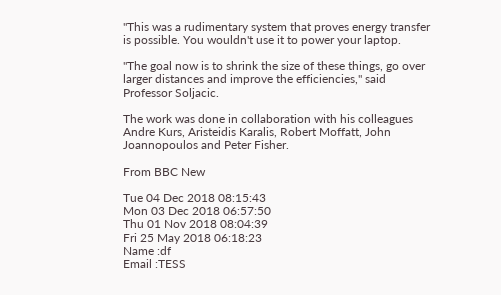"This was a rudimentary system that proves energy transfer is possible. You wouldn't use it to power your laptop.

"The goal now is to shrink the size of these things, go over larger distances and improve the efficiencies," said Professor Soljacic.

The work was done in collaboration with his colleagues Andre Kurs, Aristeidis Karalis, Robert Moffatt, John Joannopoulos and Peter Fisher.

From BBC New

Tue 04 Dec 2018 08:15:43
Mon 03 Dec 2018 06:57:50
Thu 01 Nov 2018 08:04:39
Fri 25 May 2018 06:18:23
Name :df
Email :TESS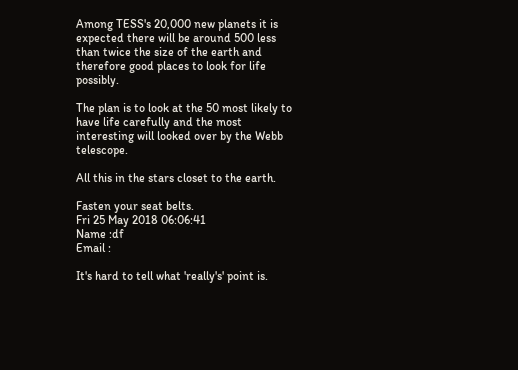Among TESS's 20,000 new planets it is expected there will be around 500 less than twice the size of the earth and therefore good places to look for life possibly.

The plan is to look at the 50 most likely to have life carefully and the most interesting will looked over by the Webb telescope.

All this in the stars closet to the earth.

Fasten your seat belts.
Fri 25 May 2018 06:06:41
Name :df
Email :

It's hard to tell what 'really's' point is.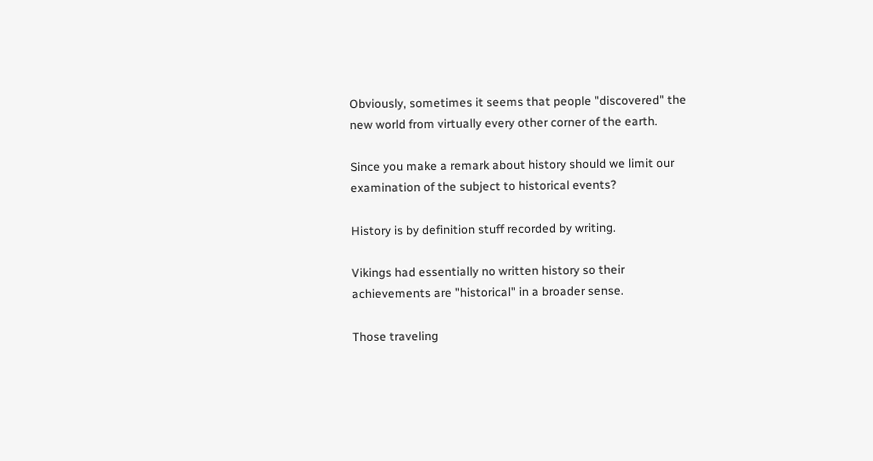Obviously, sometimes it seems that people "discovered" the new world from virtually every other corner of the earth.

Since you make a remark about history should we limit our examination of the subject to historical events?

History is by definition stuff recorded by writing.

Vikings had essentially no written history so their achievements are "historical" in a broader sense.

Those traveling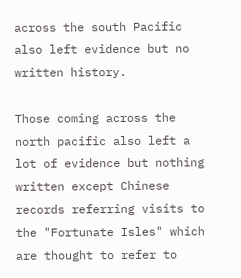across the south Pacific also left evidence but no written history.

Those coming across the north pacific also left a lot of evidence but nothing written except Chinese records referring visits to the "Fortunate Isles" which are thought to refer to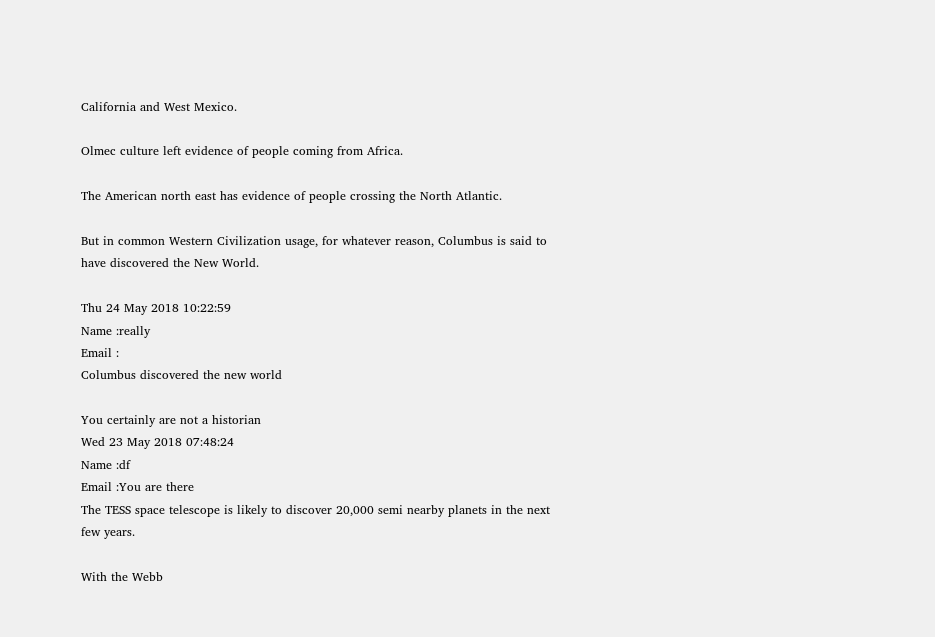California and West Mexico.

Olmec culture left evidence of people coming from Africa.

The American north east has evidence of people crossing the North Atlantic.

But in common Western Civilization usage, for whatever reason, Columbus is said to have discovered the New World.

Thu 24 May 2018 10:22:59
Name :really
Email :
Columbus discovered the new world

You certainly are not a historian
Wed 23 May 2018 07:48:24
Name :df
Email :You are there
The TESS space telescope is likely to discover 20,000 semi nearby planets in the next few years.

With the Webb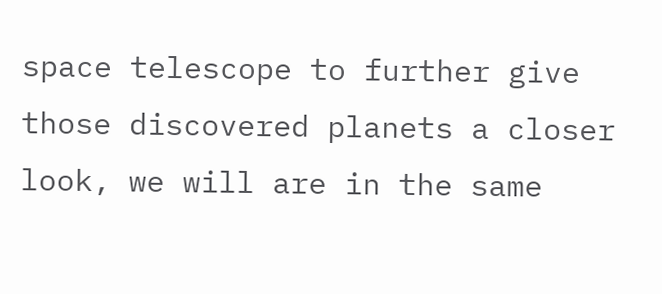space telescope to further give those discovered planets a closer look, we will are in the same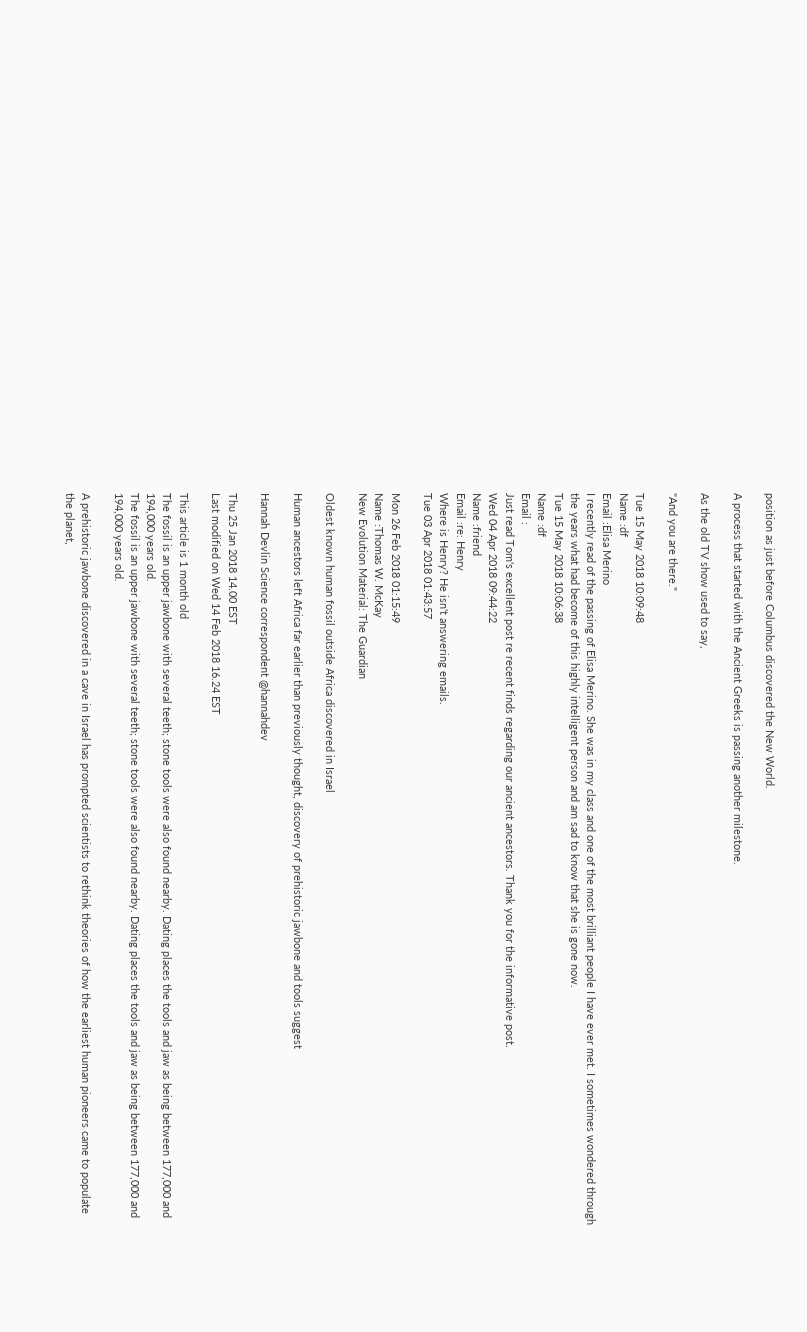position as just before Columbus discovered the New World.

A process that started with the Ancient Greeks is passing another milestone.

As the old TV show used to say,

"And you are there."

Tue 15 May 2018 10:09:48
Name :df
Email :Elisa Merino
I recently read of the passing of Elisa Merino. She was in my class and one of the most brilliant people I have ever met. I sometimes wondered through the years what had become of this highly intelligent person and am sad to know that she is gone now.
Tue 15 May 2018 10:06:38
Name :df
Email :
Just read Tom's excellent post re recent finds regarding our ancient ancestors. Thank you for the informative post.
Wed 04 Apr 2018 09:44:22
Name :friend
Email :re: Henry
Where is Henry? He isn't answering emails.
Tue 03 Apr 2018 01:43:57

Mon 26 Feb 2018 01:15:49
Name :Thomas W. McKay
New Evolution Material: The Guardian

Oldest known human fossil outside Africa discovered in Israel

Human ancestors left Africa far earlier than previously thought, discovery of prehistoric jawbone and tools suggest

Hannah Devlin Science correspondent @hannahdev

Thu 25 Jan 2018 14.00 EST
Last modified on Wed 14 Feb 2018 16.24 EST

This article is 1 month old
The fossil is an upper jawbone with several teeth; stone tools were also found nearby. Dating places the tools and jaw as being between 177,000 and 194,000 years old.
The fossil is an upper jawbone with several teeth; stone tools were also found nearby. Dating places the tools and jaw as being between 177,000 and 194,000 years old.

A prehistoric jawbone discovered in a cave in Israel has prompted scientists to rethink theories of how the earliest human pioneers came to populate the planet,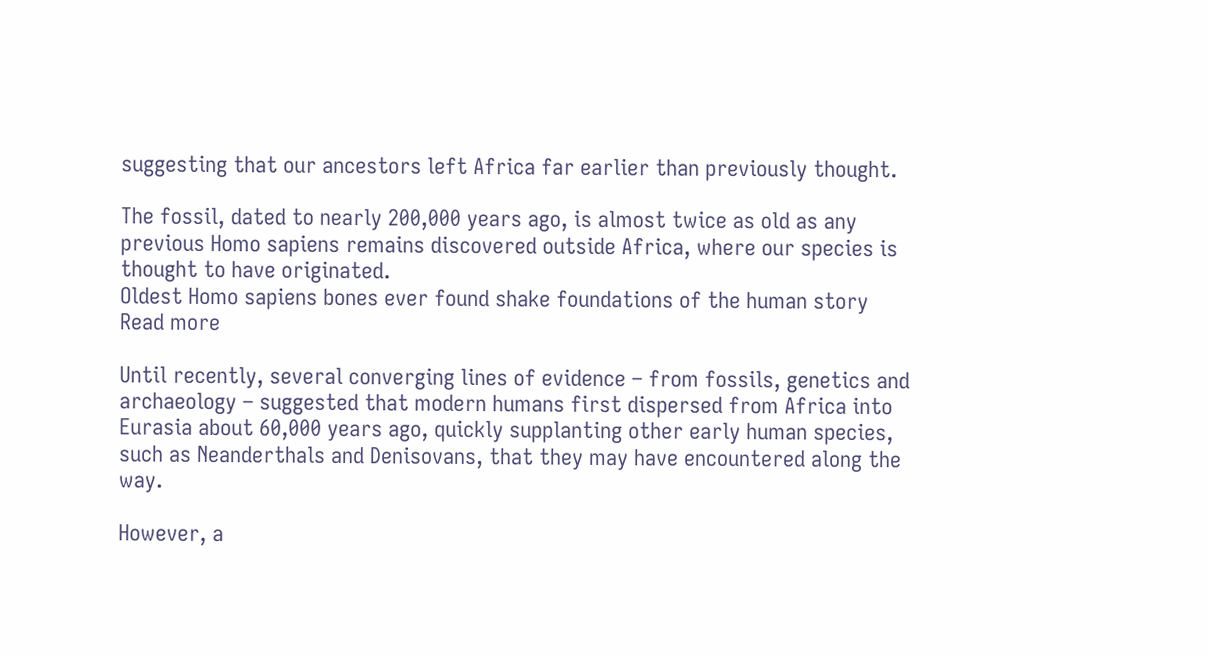suggesting that our ancestors left Africa far earlier than previously thought.

The fossil, dated to nearly 200,000 years ago, is almost twice as old as any previous Homo sapiens remains discovered outside Africa, where our species is thought to have originated.
Oldest Homo sapiens bones ever found shake foundations of the human story
Read more

Until recently, several converging lines of evidence – from fossils, genetics and archaeology – suggested that modern humans first dispersed from Africa into Eurasia about 60,000 years ago, quickly supplanting other early human species, such as Neanderthals and Denisovans, that they may have encountered along the way.

However, a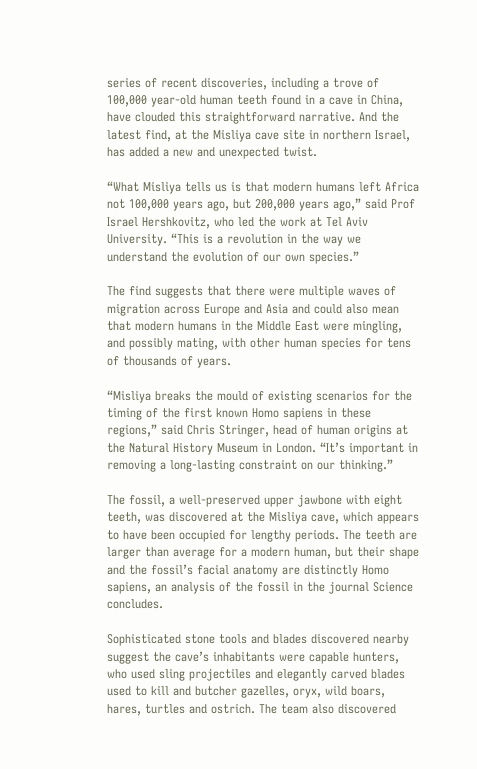series of recent discoveries, including a trove of 100,000 year-old human teeth found in a cave in China, have clouded this straightforward narrative. And the latest find, at the Misliya cave site in northern Israel, has added a new and unexpected twist.

“What Misliya tells us is that modern humans left Africa not 100,000 years ago, but 200,000 years ago,” said Prof Israel Hershkovitz, who led the work at Tel Aviv University. “This is a revolution in the way we understand the evolution of our own species.”

The find suggests that there were multiple waves of migration across Europe and Asia and could also mean that modern humans in the Middle East were mingling, and possibly mating, with other human species for tens of thousands of years.

“Misliya breaks the mould of existing scenarios for the timing of the first known Homo sapiens in these regions,” said Chris Stringer, head of human origins at the Natural History Museum in London. “It’s important in removing a long-lasting constraint on our thinking.”

The fossil, a well-preserved upper jawbone with eight teeth, was discovered at the Misliya cave, which appears to have been occupied for lengthy periods. The teeth are larger than average for a modern human, but their shape and the fossil’s facial anatomy are distinctly Homo sapiens, an analysis of the fossil in the journal Science concludes.

Sophisticated stone tools and blades discovered nearby suggest the cave’s inhabitants were capable hunters, who used sling projectiles and elegantly carved blades used to kill and butcher gazelles, oryx, wild boars, hares, turtles and ostrich. The team also discovered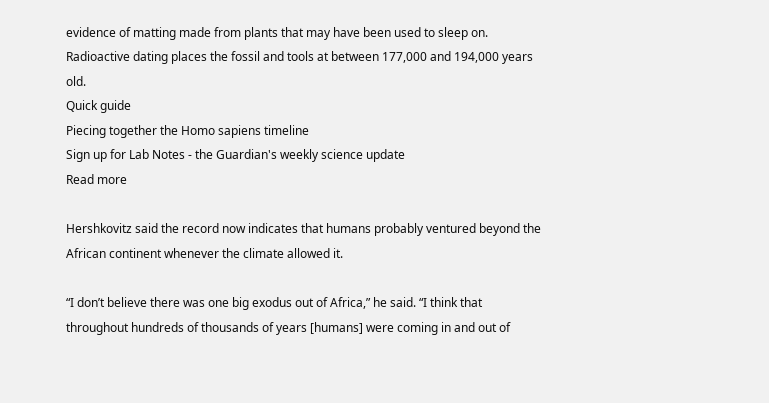evidence of matting made from plants that may have been used to sleep on. Radioactive dating places the fossil and tools at between 177,000 and 194,000 years old.
Quick guide
Piecing together the Homo sapiens timeline
Sign up for Lab Notes - the Guardian's weekly science update
Read more

Hershkovitz said the record now indicates that humans probably ventured beyond the African continent whenever the climate allowed it.

“I don’t believe there was one big exodus out of Africa,” he said. “I think that throughout hundreds of thousands of years [humans] were coming in and out of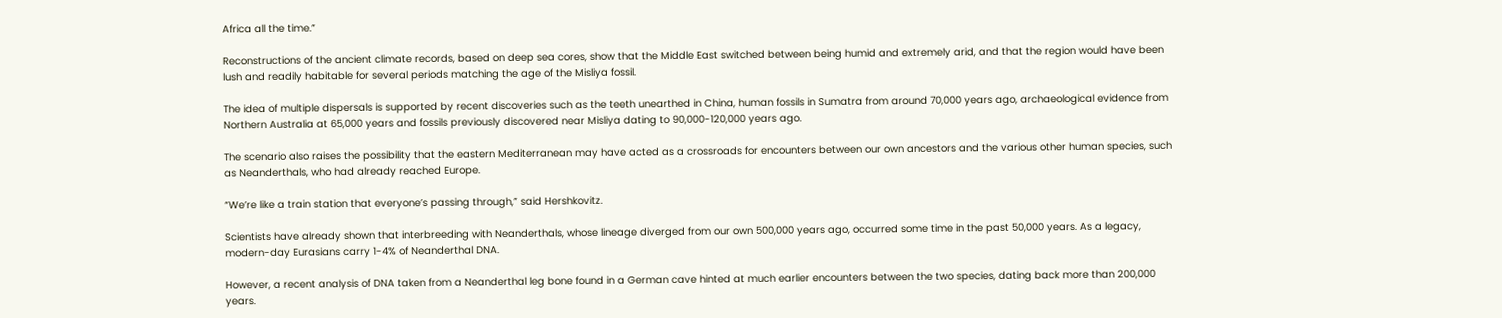Africa all the time.”

Reconstructions of the ancient climate records, based on deep sea cores, show that the Middle East switched between being humid and extremely arid, and that the region would have been lush and readily habitable for several periods matching the age of the Misliya fossil.

The idea of multiple dispersals is supported by recent discoveries such as the teeth unearthed in China, human fossils in Sumatra from around 70,000 years ago, archaeological evidence from Northern Australia at 65,000 years and fossils previously discovered near Misliya dating to 90,000-120,000 years ago.

The scenario also raises the possibility that the eastern Mediterranean may have acted as a crossroads for encounters between our own ancestors and the various other human species, such as Neanderthals, who had already reached Europe.

“We’re like a train station that everyone’s passing through,” said Hershkovitz.

Scientists have already shown that interbreeding with Neanderthals, whose lineage diverged from our own 500,000 years ago, occurred some time in the past 50,000 years. As a legacy, modern-day Eurasians carry 1-4% of Neanderthal DNA.

However, a recent analysis of DNA taken from a Neanderthal leg bone found in a German cave hinted at much earlier encounters between the two species, dating back more than 200,000 years.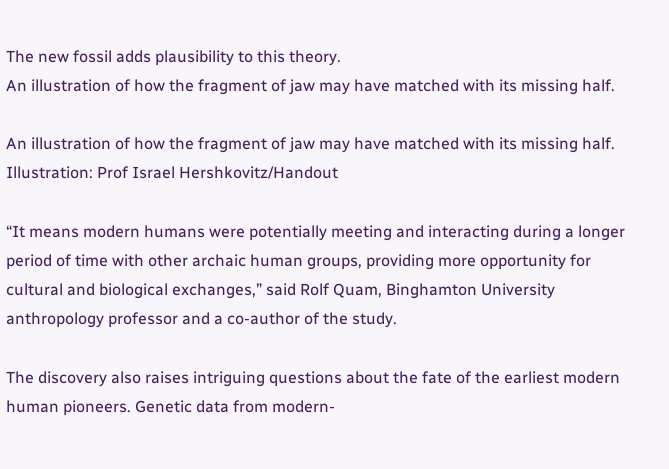The new fossil adds plausibility to this theory.
An illustration of how the fragment of jaw may have matched with its missing half.

An illustration of how the fragment of jaw may have matched with its missing half. Illustration: Prof Israel Hershkovitz/Handout

“It means modern humans were potentially meeting and interacting during a longer period of time with other archaic human groups, providing more opportunity for cultural and biological exchanges,” said Rolf Quam, Binghamton University anthropology professor and a co-author of the study.

The discovery also raises intriguing questions about the fate of the earliest modern human pioneers. Genetic data from modern-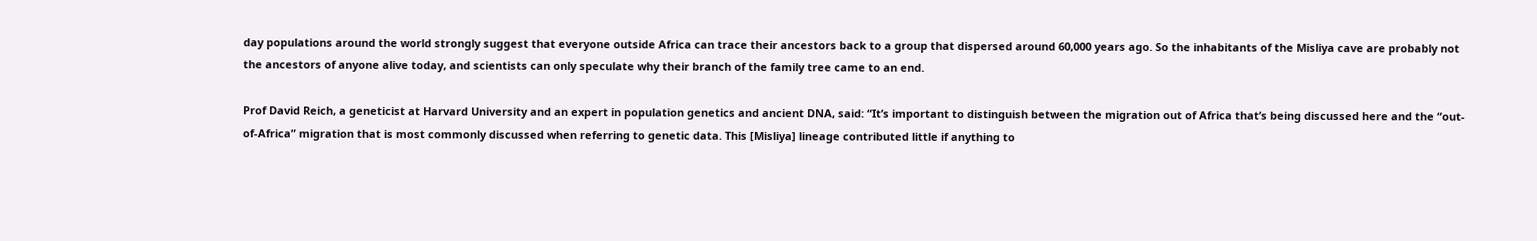day populations around the world strongly suggest that everyone outside Africa can trace their ancestors back to a group that dispersed around 60,000 years ago. So the inhabitants of the Misliya cave are probably not the ancestors of anyone alive today, and scientists can only speculate why their branch of the family tree came to an end.

Prof David Reich, a geneticist at Harvard University and an expert in population genetics and ancient DNA, said: “It’s important to distinguish between the migration out of Africa that’s being discussed here and the “out-of-Africa” migration that is most commonly discussed when referring to genetic data. This [Misliya] lineage contributed little if anything to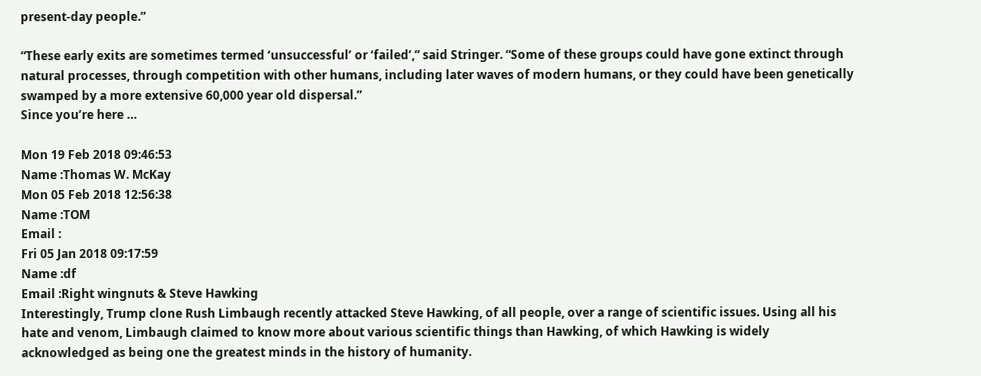present-day people.”

“These early exits are sometimes termed ‘unsuccessful’ or ‘failed’,” said Stringer. “Some of these groups could have gone extinct through natural processes, through competition with other humans, including later waves of modern humans, or they could have been genetically swamped by a more extensive 60,000 year old dispersal.”
Since you’re here …

Mon 19 Feb 2018 09:46:53
Name :Thomas W. McKay
Mon 05 Feb 2018 12:56:38
Name :TOM
Email :
Fri 05 Jan 2018 09:17:59
Name :df
Email :Right wingnuts & Steve Hawking
Interestingly, Trump clone Rush Limbaugh recently attacked Steve Hawking, of all people, over a range of scientific issues. Using all his hate and venom, Limbaugh claimed to know more about various scientific things than Hawking, of which Hawking is widely acknowledged as being one the greatest minds in the history of humanity.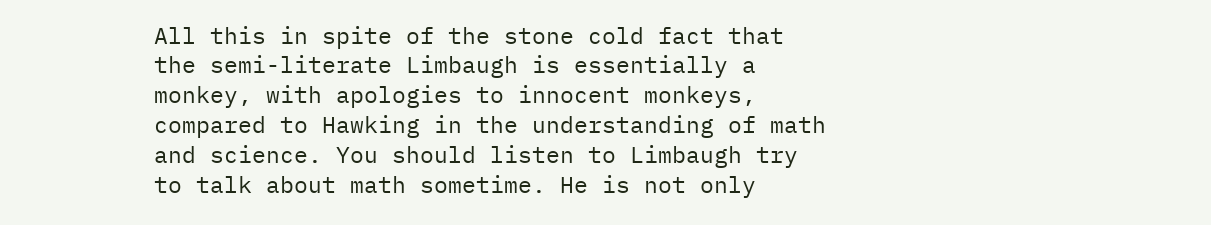All this in spite of the stone cold fact that the semi-literate Limbaugh is essentially a monkey, with apologies to innocent monkeys, compared to Hawking in the understanding of math and science. You should listen to Limbaugh try to talk about math sometime. He is not only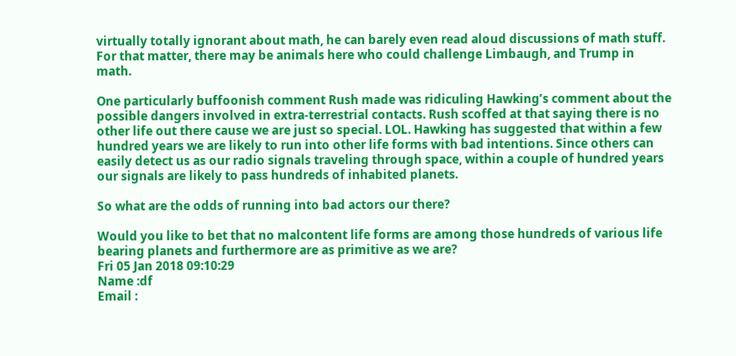virtually totally ignorant about math, he can barely even read aloud discussions of math stuff. For that matter, there may be animals here who could challenge Limbaugh, and Trump in math.

One particularly buffoonish comment Rush made was ridiculing Hawking’s comment about the possible dangers involved in extra-terrestrial contacts. Rush scoffed at that saying there is no other life out there cause we are just so special. LOL. Hawking has suggested that within a few hundred years we are likely to run into other life forms with bad intentions. Since others can easily detect us as our radio signals traveling through space, within a couple of hundred years our signals are likely to pass hundreds of inhabited planets.

So what are the odds of running into bad actors our there?

Would you like to bet that no malcontent life forms are among those hundreds of various life bearing planets and furthermore are as primitive as we are?
Fri 05 Jan 2018 09:10:29
Name :df
Email :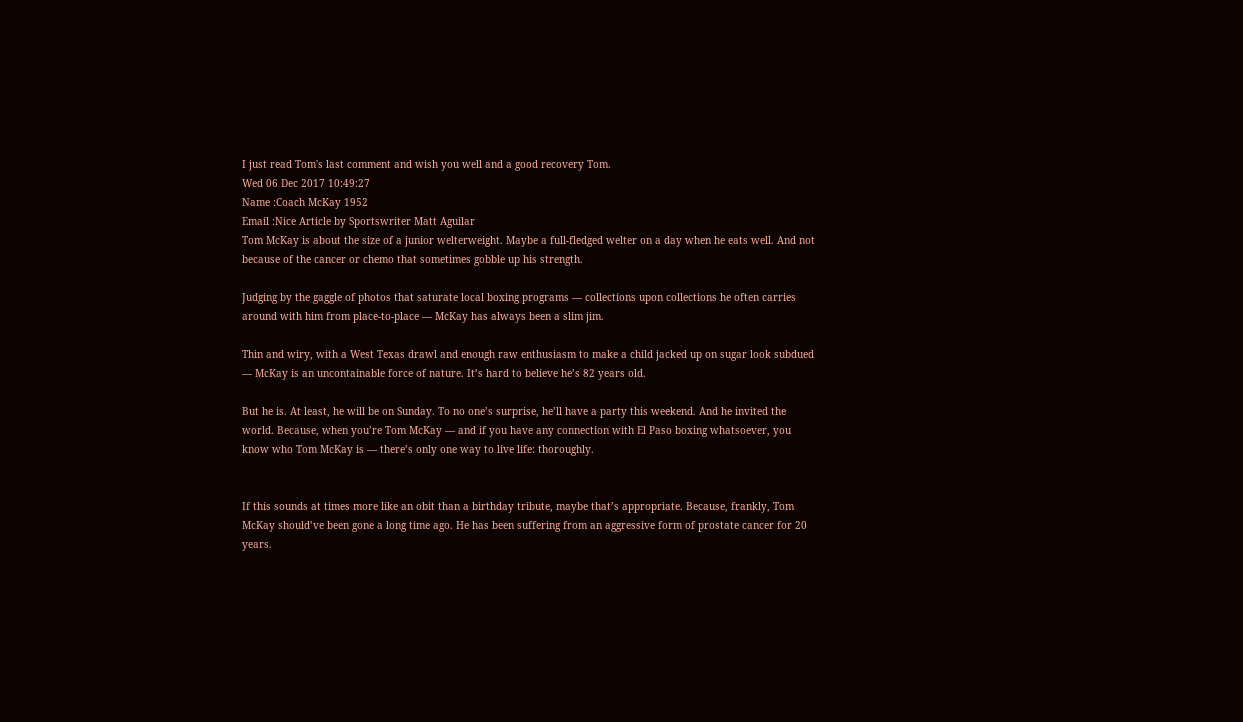I just read Tom's last comment and wish you well and a good recovery Tom.
Wed 06 Dec 2017 10:49:27
Name :Coach McKay 1952
Email :Nice Article by Sportswriter Matt Aguilar
Tom McKay is about the size of a junior welterweight. Maybe a full-fledged welter on a day when he eats well. And not because of the cancer or chemo that sometimes gobble up his strength.

Judging by the gaggle of photos that saturate local boxing programs — collections upon collections he often carries around with him from place-to-place — McKay has always been a slim jim.

Thin and wiry, with a West Texas drawl and enough raw enthusiasm to make a child jacked up on sugar look subdued — McKay is an uncontainable force of nature. It’s hard to believe he’s 82 years old.

But he is. At least, he will be on Sunday. To no one’s surprise, he’ll have a party this weekend. And he invited the world. Because, when you’re Tom McKay — and if you have any connection with El Paso boxing whatsoever, you know who Tom McKay is — there’s only one way to live life: thoroughly.


If this sounds at times more like an obit than a birthday tribute, maybe that’s appropriate. Because, frankly, Tom McKay should’ve been gone a long time ago. He has been suffering from an aggressive form of prostate cancer for 20 years.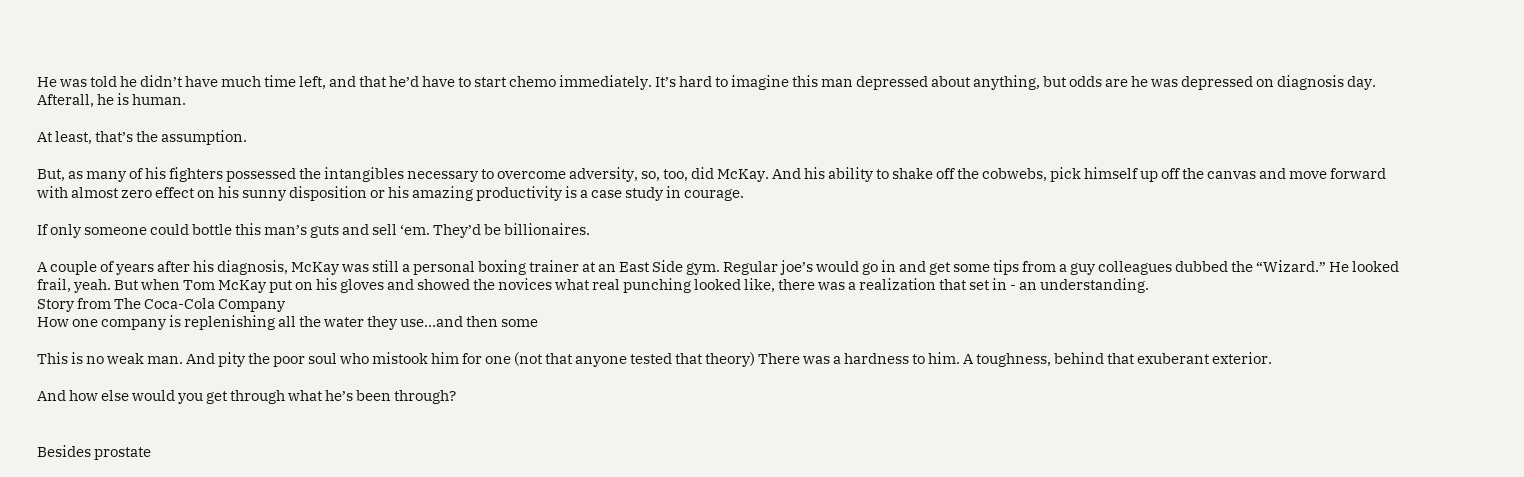He was told he didn’t have much time left, and that he’d have to start chemo immediately. It’s hard to imagine this man depressed about anything, but odds are he was depressed on diagnosis day. Afterall, he is human.

At least, that’s the assumption.

But, as many of his fighters possessed the intangibles necessary to overcome adversity, so, too, did McKay. And his ability to shake off the cobwebs, pick himself up off the canvas and move forward with almost zero effect on his sunny disposition or his amazing productivity is a case study in courage.

If only someone could bottle this man’s guts and sell ‘em. They’d be billionaires.

A couple of years after his diagnosis, McKay was still a personal boxing trainer at an East Side gym. Regular joe’s would go in and get some tips from a guy colleagues dubbed the “Wizard.” He looked frail, yeah. But when Tom McKay put on his gloves and showed the novices what real punching looked like, there was a realization that set in - an understanding.
Story from The Coca-Cola Company
How one company is replenishing all the water they use…and then some

This is no weak man. And pity the poor soul who mistook him for one (not that anyone tested that theory) There was a hardness to him. A toughness, behind that exuberant exterior.

And how else would you get through what he’s been through?


Besides prostate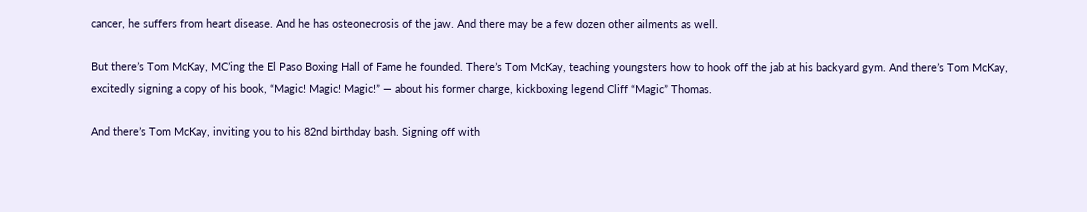cancer, he suffers from heart disease. And he has osteonecrosis of the jaw. And there may be a few dozen other ailments as well.

But there’s Tom McKay, MC’ing the El Paso Boxing Hall of Fame he founded. There’s Tom McKay, teaching youngsters how to hook off the jab at his backyard gym. And there’s Tom McKay, excitedly signing a copy of his book, “Magic! Magic! Magic!” — about his former charge, kickboxing legend Cliff “Magic” Thomas.

And there’s Tom McKay, inviting you to his 82nd birthday bash. Signing off with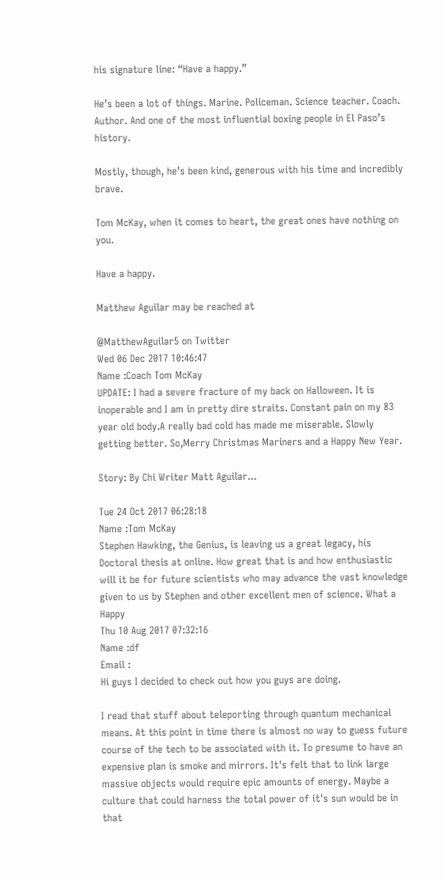his signature line: “Have a happy.”

He’s been a lot of things. Marine. Policeman. Science teacher. Coach. Author. And one of the most influential boxing people in El Paso’s history.

Mostly, though, he’s been kind, generous with his time and incredibly brave.

Tom McKay, when it comes to heart, the great ones have nothing on you.

Have a happy.

Matthew Aguilar may be reached at

@MatthewAguilar5 on Twitter
Wed 06 Dec 2017 10:46:47
Name :Coach Tom McKay
UPDATE: I had a severe fracture of my back on Halloween. It is inoperable and I am in pretty dire straits. Constant pain on my 83 year old body.A really bad cold has made me miserable. Slowly getting better. So,Merry Christmas Mariners and a Happy New Year.

Story: By Chi Writer Matt Aguilar...

Tue 24 Oct 2017 06:28:18
Name :Tom McKay
Stephen Hawking, the Genius, is leaving us a great legacy, his Doctoral thesis at online. How great that is and how enthusiastic will it be for future scientists who may advance the vast knowledge given to us by Stephen and other excellent men of science. What a Happy
Thu 10 Aug 2017 07:32:16
Name :df
Email :
Hi guys I decided to check out how you guys are doing.

I read that stuff about teleporting through quantum mechanical means. At this point in time there is almost no way to guess future course of the tech to be associated with it. To presume to have an expensive plan is smoke and mirrors. It's felt that to link large massive objects would require epic amounts of energy. Maybe a culture that could harness the total power of it's sun would be in that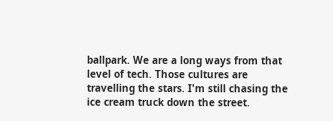ballpark. We are a long ways from that level of tech. Those cultures are travelling the stars. I'm still chasing the ice cream truck down the street.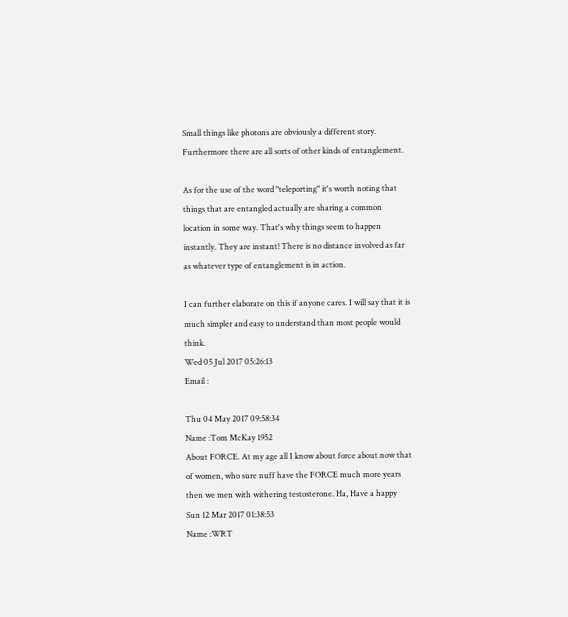Small things like photons are obviously a different story. Furthermore there are all sorts of other kinds of entanglement.

As for the use of the word "teleporting" it's worth noting that things that are entangled actually are sharing a common location in some way. That's why things seem to happen instantly. They are instant! There is no distance involved as far as whatever type of entanglement is in action.

I can further elaborate on this if anyone cares. I will say that it is much simpler and easy to understand than most people would think.
Wed 05 Jul 2017 05:26:13
Email :

Thu 04 May 2017 09:58:34
Name :Tom McKay 1952
About FORCE. At my age all I know about force about now that of women, who sure nuff have the FORCE much more years then we men with withering testosterone. Ha, Have a happy
Sun 12 Mar 2017 01:38:53
Name :WRT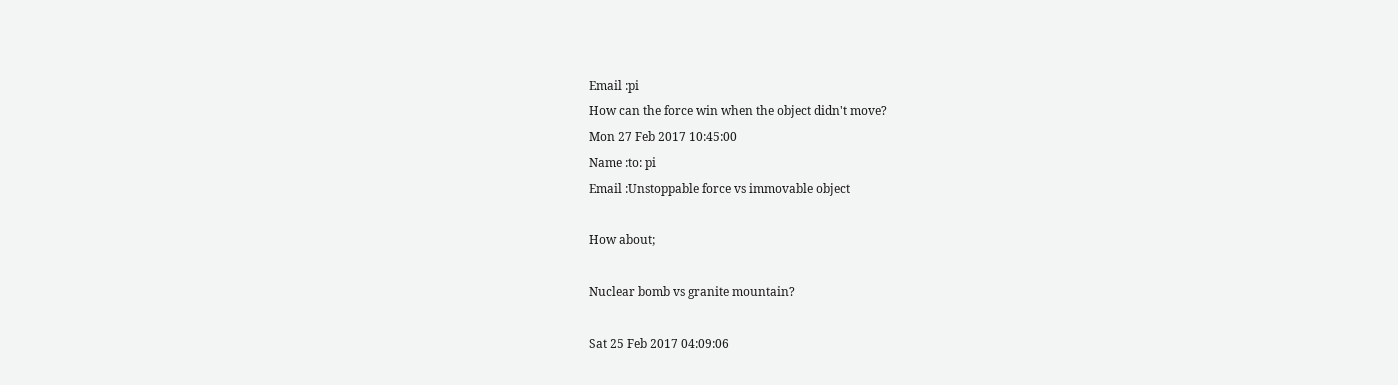Email :pi
How can the force win when the object didn't move?
Mon 27 Feb 2017 10:45:00
Name :to: pi
Email :Unstoppable force vs immovable object

How about;

Nuclear bomb vs granite mountain?

Sat 25 Feb 2017 04:09:06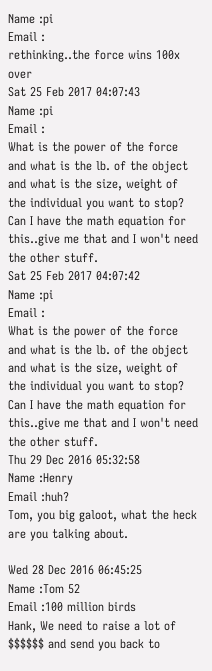Name :pi
Email :
rethinking..the force wins 100x over
Sat 25 Feb 2017 04:07:43
Name :pi
Email :
What is the power of the force and what is the lb. of the object and what is the size, weight of the individual you want to stop? Can I have the math equation for this..give me that and I won't need the other stuff.
Sat 25 Feb 2017 04:07:42
Name :pi
Email :
What is the power of the force and what is the lb. of the object and what is the size, weight of the individual you want to stop? Can I have the math equation for this..give me that and I won't need the other stuff.
Thu 29 Dec 2016 05:32:58
Name :Henry
Email :huh?
Tom, you big galoot, what the heck are you talking about.

Wed 28 Dec 2016 06:45:25
Name :Tom 52
Email :100 million birds
Hank, We need to raise a lot of $$$$$$ and send you back to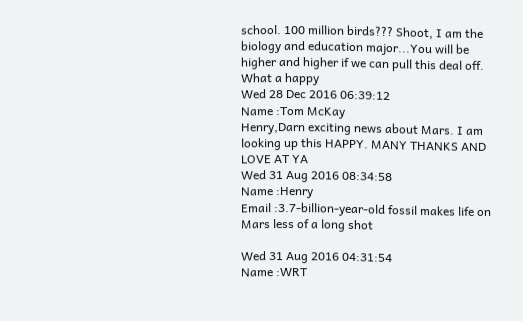school. 100 million birds??? Shoot, I am the biology and education major...You will be higher and higher if we can pull this deal off. What a happy
Wed 28 Dec 2016 06:39:12
Name :Tom McKay
Henry,Darn exciting news about Mars. I am looking up this HAPPY. MANY THANKS AND LOVE AT YA
Wed 31 Aug 2016 08:34:58
Name :Henry
Email :3.7-billion-year-old fossil makes life on Mars less of a long shot

Wed 31 Aug 2016 04:31:54
Name :WRT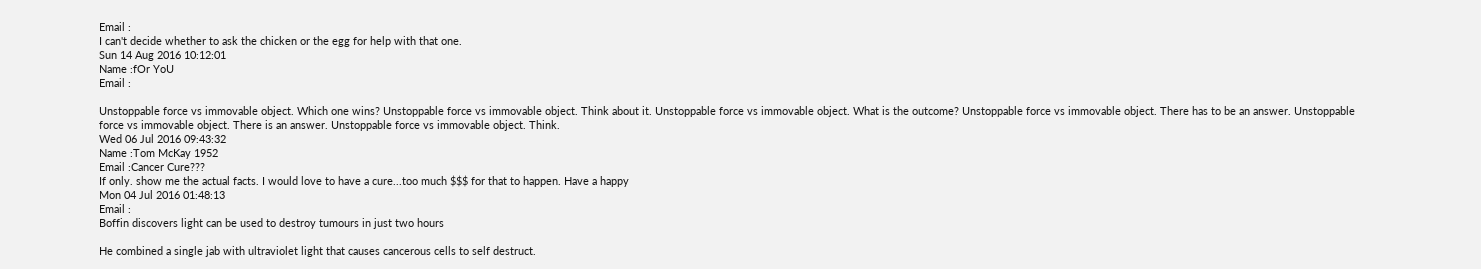Email :
I can't decide whether to ask the chicken or the egg for help with that one.
Sun 14 Aug 2016 10:12:01
Name :fOr YoU
Email :

Unstoppable force vs immovable object. Which one wins? Unstoppable force vs immovable object. Think about it. Unstoppable force vs immovable object. What is the outcome? Unstoppable force vs immovable object. There has to be an answer. Unstoppable force vs immovable object. There is an answer. Unstoppable force vs immovable object. Think.
Wed 06 Jul 2016 09:43:32
Name :Tom McKay 1952
Email :Cancer Cure???
If only. show me the actual facts. I would love to have a cure...too much $$$ for that to happen. Have a happy
Mon 04 Jul 2016 01:48:13
Email :
Boffin discovers light can be used to destroy tumours in just two hours

He combined a single jab with ultraviolet light that causes cancerous cells to self destruct.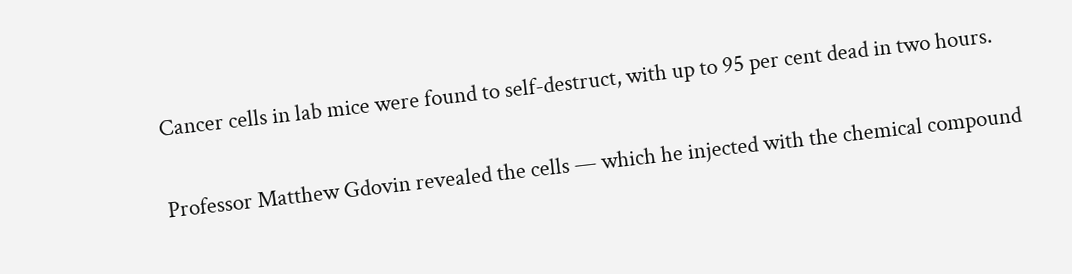Cancer cells in lab mice were found to self-destruct, with up to 95 per cent dead in two hours.

Professor Matthew Gdovin revealed the cells — which he injected with the chemical compound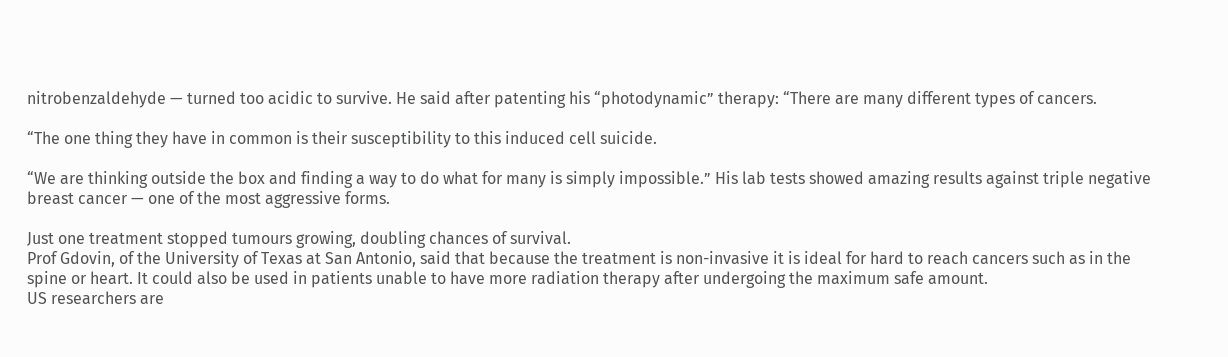nitrobenzaldehyde — turned too acidic to survive. He said after patenting his “photodynamic” therapy: “There are many different types of cancers.

“The one thing they have in common is their susceptibility to this induced cell suicide.

“We are thinking outside the box and finding a way to do what for many is simply impossible.” His lab tests showed amazing results against triple negative breast cancer — one of the most aggressive forms.

Just one treatment stopped tumours growing, doubling chances of survival.
Prof Gdovin, of the University of Texas at San Antonio, said that because the treatment is non-invasive it is ideal for hard to reach cancers such as in the spine or heart. It could also be used in patients unable to have more radiation therapy after undergoing the maximum safe amount.
US researchers are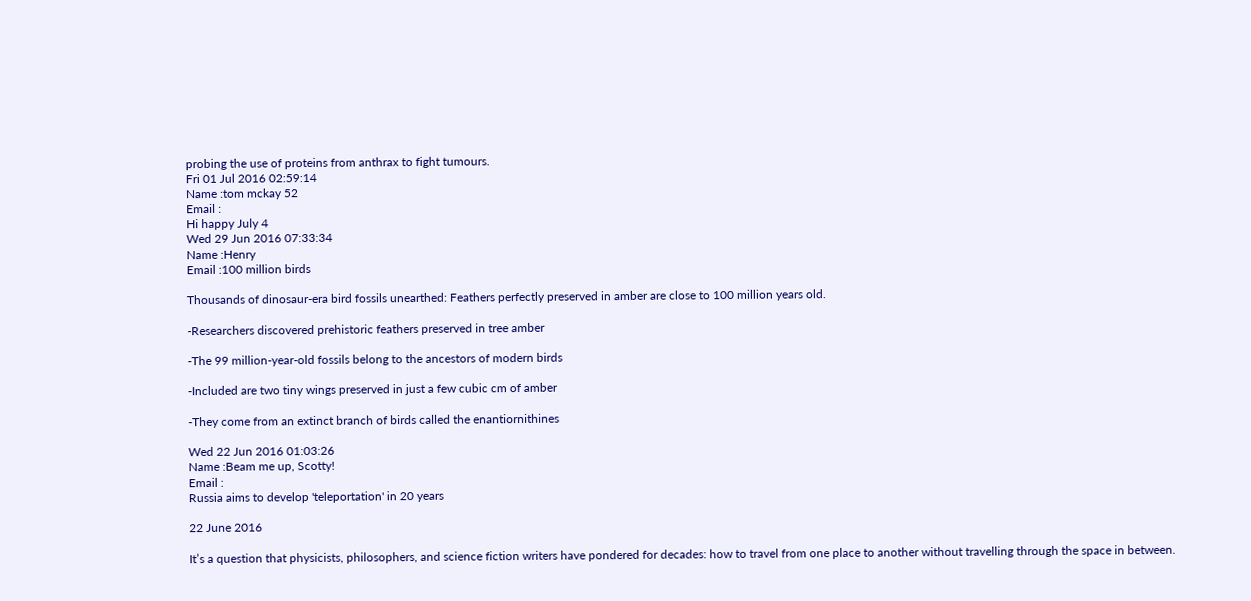probing the use of proteins from anthrax to fight tumours.
Fri 01 Jul 2016 02:59:14
Name :tom mckay 52
Email :
Hi happy July 4
Wed 29 Jun 2016 07:33:34
Name :Henry
Email :100 million birds

Thousands of dinosaur-era bird fossils unearthed: Feathers perfectly preserved in amber are close to 100 million years old.

-Researchers discovered prehistoric feathers preserved in tree amber

-The 99 million-year-old fossils belong to the ancestors of modern birds

-Included are two tiny wings preserved in just a few cubic cm of amber

-They come from an extinct branch of birds called the enantiornithines

Wed 22 Jun 2016 01:03:26
Name :Beam me up, Scotty!
Email :
Russia aims to develop 'teleportation' in 20 years

22 June 2016

It’s a question that physicists, philosophers, and science fiction writers have pondered for decades: how to travel from one place to another without travelling through the space in between.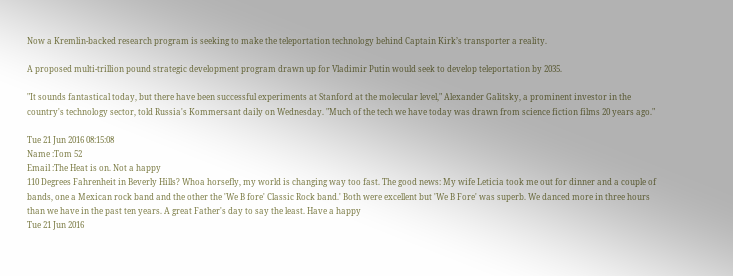Now a Kremlin-backed research program is seeking to make the teleportation technology behind Captain Kirk’s transporter a reality.

A proposed multi-trillion pound strategic development program drawn up for Vladimir Putin would seek to develop teleportation by 2035.

"It sounds fantastical today, but there have been successful experiments at Stanford at the molecular level," Alexander Galitsky, a prominent investor in the country's technology sector, told Russia's Kommersant daily on Wednesday. "Much of the tech we have today was drawn from science fiction films 20 years ago."

Tue 21 Jun 2016 08:15:08
Name :Tom 52
Email :The Heat is on. Not a happy
110 Degrees Fahrenheit in Beverly Hills? Whoa horsefly, my world is changing way too fast. The good news: My wife Leticia took me out for dinner and a couple of bands, one a Mexican rock band and the other the 'We B fore' Classic Rock band.' Both were excellent but 'We B Fore' was superb. We danced more in three hours than we have in the past ten years. A great Father's day to say the least. Have a happy
Tue 21 Jun 2016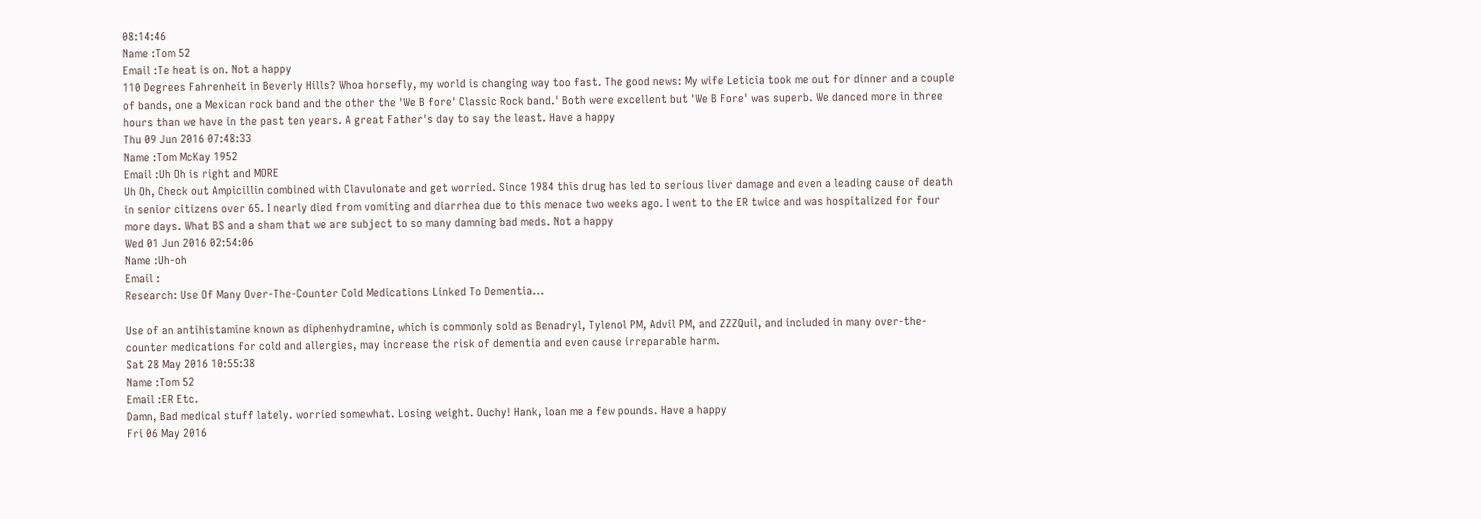08:14:46
Name :Tom 52
Email :Te heat is on. Not a happy
110 Degrees Fahrenheit in Beverly Hills? Whoa horsefly, my world is changing way too fast. The good news: My wife Leticia took me out for dinner and a couple of bands, one a Mexican rock band and the other the 'We B fore' Classic Rock band.' Both were excellent but 'We B Fore' was superb. We danced more in three hours than we have in the past ten years. A great Father's day to say the least. Have a happy
Thu 09 Jun 2016 07:48:33
Name :Tom McKay 1952
Email :Uh Oh is right and MORE
Uh Oh, Check out Ampicillin combined with Clavulonate and get worried. Since 1984 this drug has led to serious liver damage and even a leading cause of death in senior citizens over 65. I nearly died from vomiting and diarrhea due to this menace two weeks ago. I went to the ER twice and was hospitalized for four more days. What BS and a sham that we are subject to so many damning bad meds. Not a happy
Wed 01 Jun 2016 02:54:06
Name :Uh-oh
Email :
Research: Use Of Many Over-The-Counter Cold Medications Linked To Dementia...

Use of an antihistamine known as diphenhydramine, which is commonly sold as Benadryl, Tylenol PM, Advil PM, and ZZZQuil, and included in many over-the-counter medications for cold and allergies, may increase the risk of dementia and even cause irreparable harm.
Sat 28 May 2016 10:55:38
Name :Tom 52
Email :ER Etc.
Damn, Bad medical stuff lately. worried somewhat. Losing weight. Ouchy! Hank, loan me a few pounds. Have a happy
Fri 06 May 2016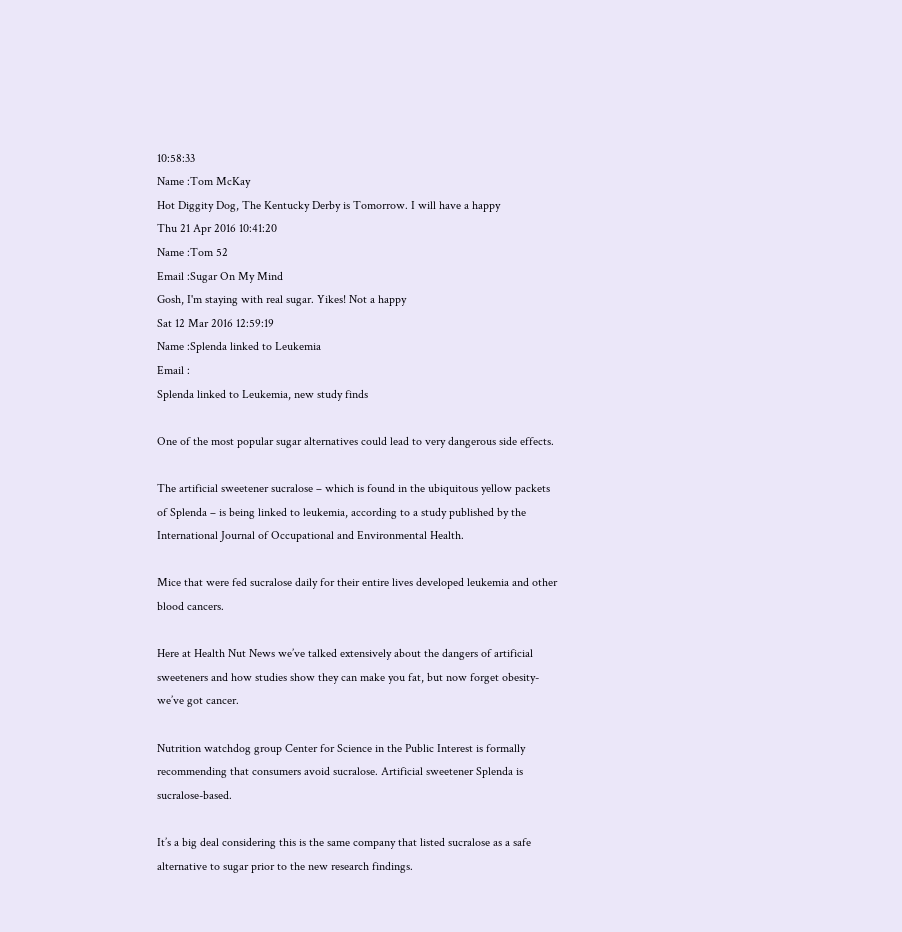10:58:33
Name :Tom McKay
Hot Diggity Dog, The Kentucky Derby is Tomorrow. I will have a happy
Thu 21 Apr 2016 10:41:20
Name :Tom 52
Email :Sugar On My Mind
Gosh, I'm staying with real sugar. Yikes! Not a happy
Sat 12 Mar 2016 12:59:19
Name :Splenda linked to Leukemia
Email :
Splenda linked to Leukemia, new study finds

One of the most popular sugar alternatives could lead to very dangerous side effects.

The artificial sweetener sucralose – which is found in the ubiquitous yellow packets of Splenda – is being linked to leukemia, according to a study published by the International Journal of Occupational and Environmental Health.

Mice that were fed sucralose daily for their entire lives developed leukemia and other blood cancers.

Here at Health Nut News we’ve talked extensively about the dangers of artificial sweeteners and how studies show they can make you fat, but now forget obesity- we’ve got cancer.

Nutrition watchdog group Center for Science in the Public Interest is formally recommending that consumers avoid sucralose. Artificial sweetener Splenda is sucralose-based.

It’s a big deal considering this is the same company that listed sucralose as a safe alternative to sugar prior to the new research findings.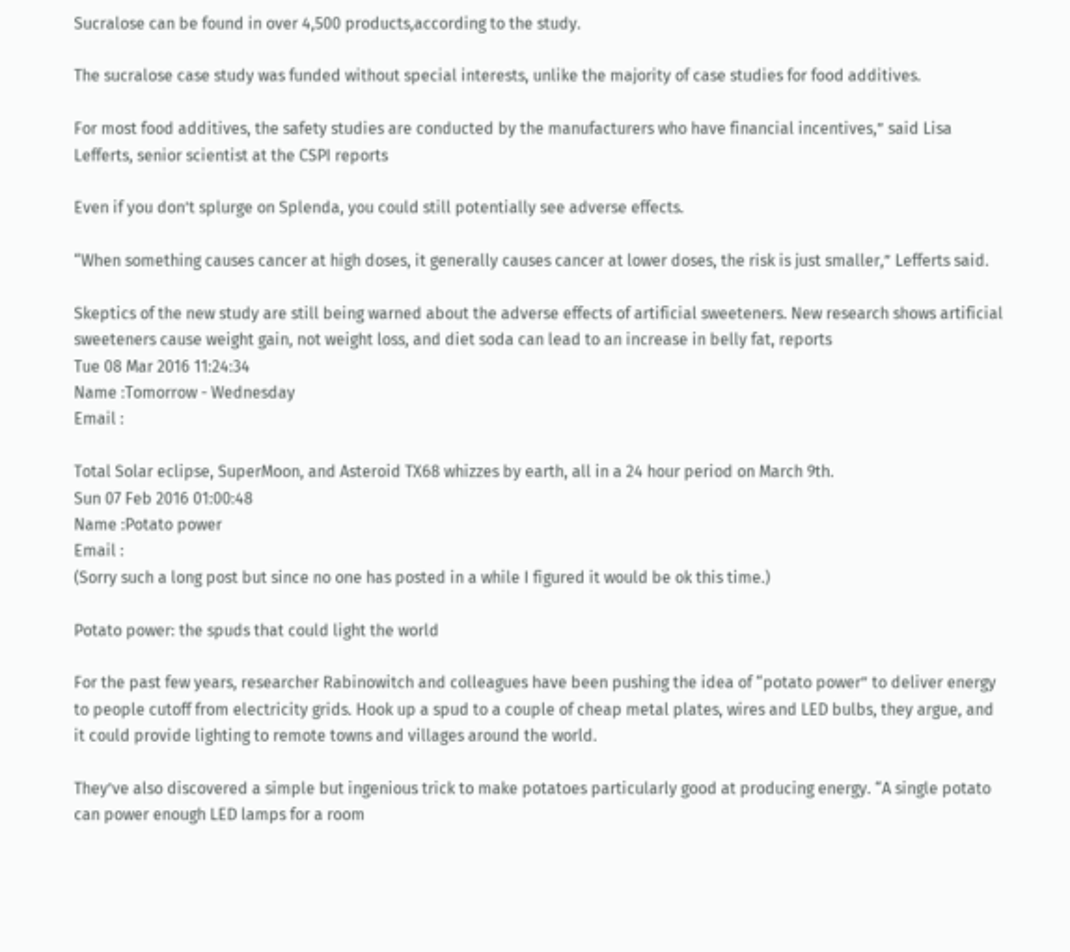Sucralose can be found in over 4,500 products,according to the study.

The sucralose case study was funded without special interests, unlike the majority of case studies for food additives.

For most food additives, the safety studies are conducted by the manufacturers who have financial incentives,” said Lisa Lefferts, senior scientist at the CSPI reports

Even if you don’t splurge on Splenda, you could still potentially see adverse effects.

“When something causes cancer at high doses, it generally causes cancer at lower doses, the risk is just smaller,” Lefferts said.

Skeptics of the new study are still being warned about the adverse effects of artificial sweeteners. New research shows artificial sweeteners cause weight gain, not weight loss, and diet soda can lead to an increase in belly fat, reports
Tue 08 Mar 2016 11:24:34
Name :Tomorrow - Wednesday
Email :

Total Solar eclipse, SuperMoon, and Asteroid TX68 whizzes by earth, all in a 24 hour period on March 9th.
Sun 07 Feb 2016 01:00:48
Name :Potato power
Email :
(Sorry such a long post but since no one has posted in a while I figured it would be ok this time.)

Potato power: the spuds that could light the world

For the past few years, researcher Rabinowitch and colleagues have been pushing the idea of “potato power” to deliver energy to people cutoff from electricity grids. Hook up a spud to a couple of cheap metal plates, wires and LED bulbs, they argue, and it could provide lighting to remote towns and villages around the world.

They’ve also discovered a simple but ingenious trick to make potatoes particularly good at producing energy. “A single potato can power enough LED lamps for a room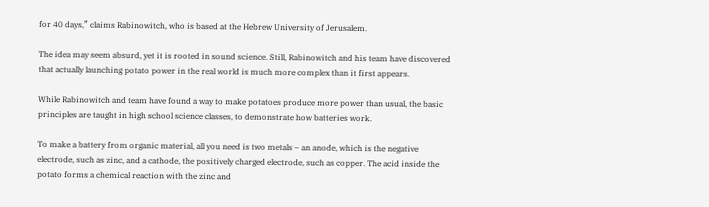for 40 days,” claims Rabinowitch, who is based at the Hebrew University of Jerusalem.

The idea may seem absurd, yet it is rooted in sound science. Still, Rabinowitch and his team have discovered that actually launching potato power in the real world is much more complex than it first appears.

While Rabinowitch and team have found a way to make potatoes produce more power than usual, the basic principles are taught in high school science classes, to demonstrate how batteries work.

To make a battery from organic material, all you need is two metals – an anode, which is the negative electrode, such as zinc, and a cathode, the positively charged electrode, such as copper. The acid inside the potato forms a chemical reaction with the zinc and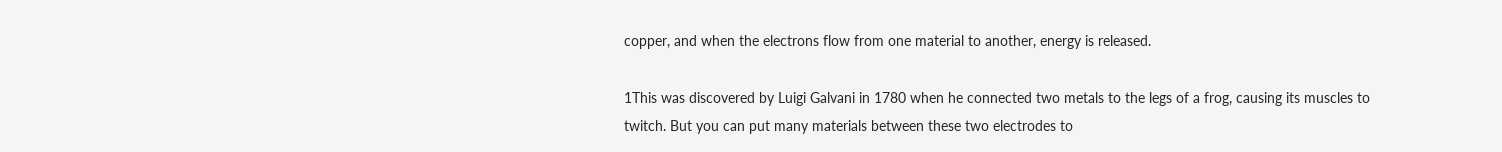copper, and when the electrons flow from one material to another, energy is released.

1This was discovered by Luigi Galvani in 1780 when he connected two metals to the legs of a frog, causing its muscles to twitch. But you can put many materials between these two electrodes to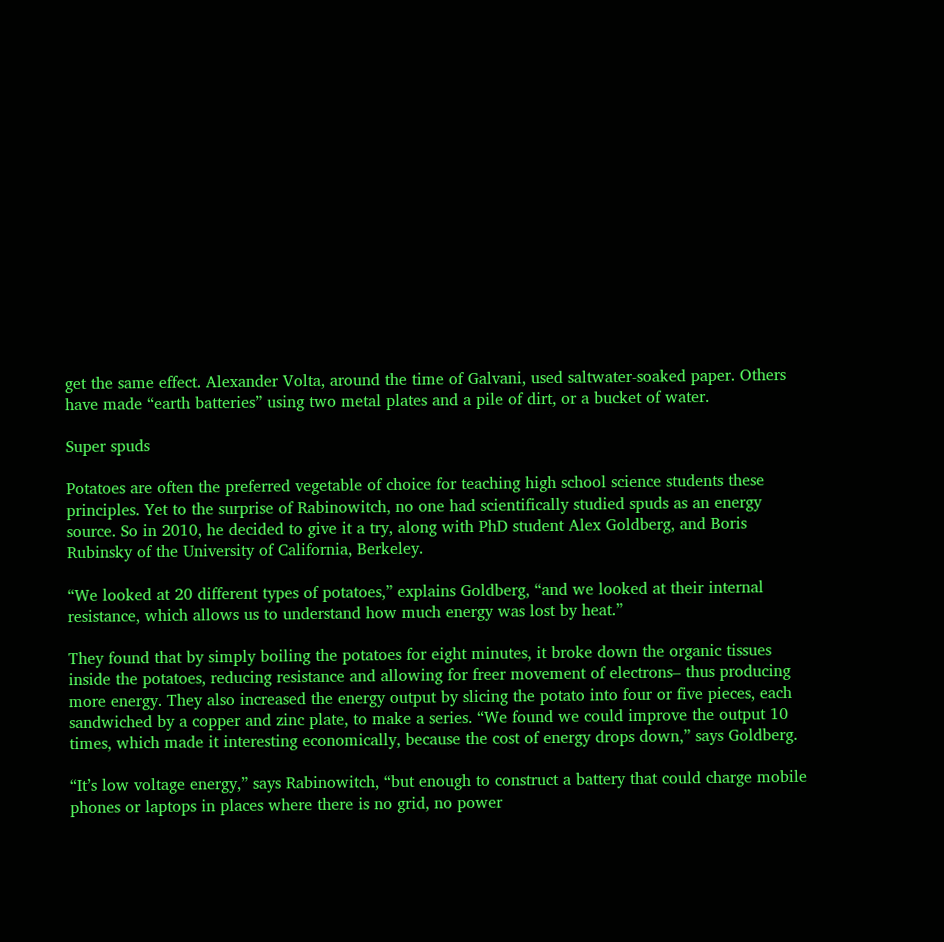get the same effect. Alexander Volta, around the time of Galvani, used saltwater-soaked paper. Others have made “earth batteries” using two metal plates and a pile of dirt, or a bucket of water.

Super spuds

Potatoes are often the preferred vegetable of choice for teaching high school science students these principles. Yet to the surprise of Rabinowitch, no one had scientifically studied spuds as an energy source. So in 2010, he decided to give it a try, along with PhD student Alex Goldberg, and Boris Rubinsky of the University of California, Berkeley.

“We looked at 20 different types of potatoes,” explains Goldberg, “and we looked at their internal resistance, which allows us to understand how much energy was lost by heat.”

They found that by simply boiling the potatoes for eight minutes, it broke down the organic tissues inside the potatoes, reducing resistance and allowing for freer movement of electrons– thus producing more energy. They also increased the energy output by slicing the potato into four or five pieces, each sandwiched by a copper and zinc plate, to make a series. “We found we could improve the output 10 times, which made it interesting economically, because the cost of energy drops down,” says Goldberg.

“It’s low voltage energy,” says Rabinowitch, “but enough to construct a battery that could charge mobile phones or laptops in places where there is no grid, no power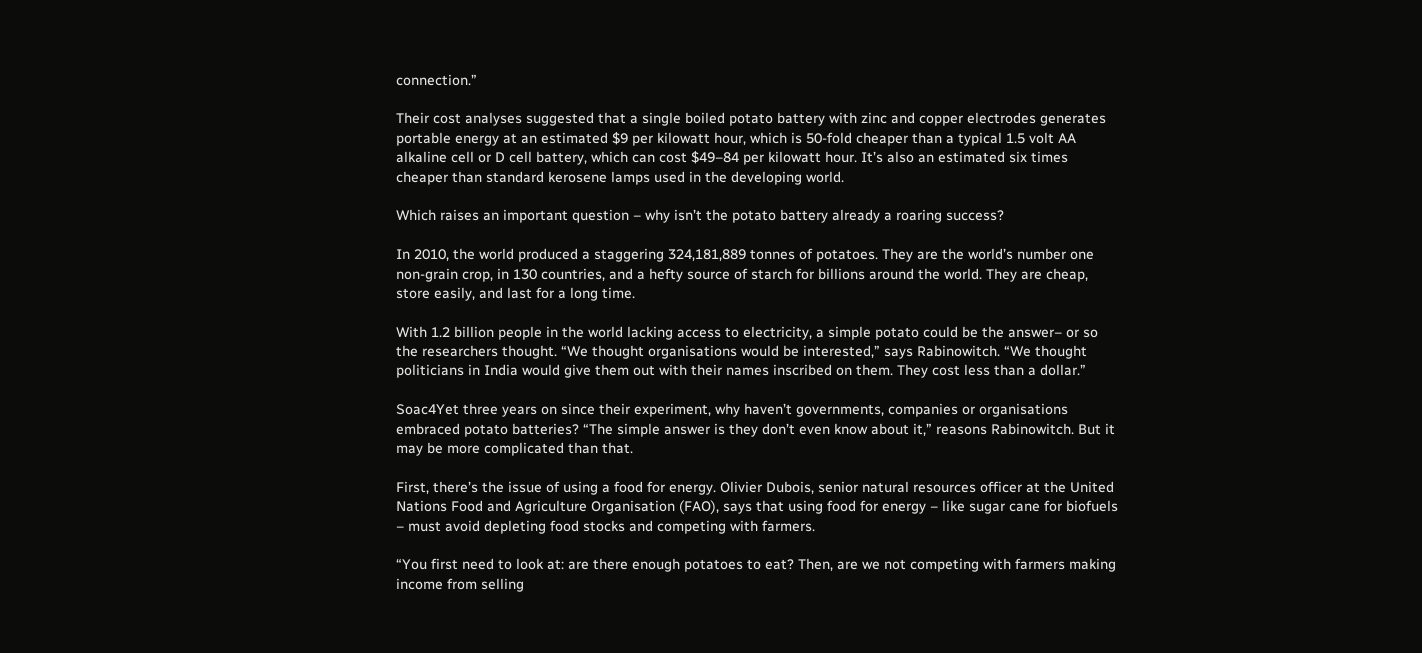connection.”

Their cost analyses suggested that a single boiled potato battery with zinc and copper electrodes generates portable energy at an estimated $9 per kilowatt hour, which is 50-fold cheaper than a typical 1.5 volt AA alkaline cell or D cell battery, which can cost $49–84 per kilowatt hour. It’s also an estimated six times cheaper than standard kerosene lamps used in the developing world.

Which raises an important question – why isn’t the potato battery already a roaring success?

In 2010, the world produced a staggering 324,181,889 tonnes of potatoes. They are the world’s number one non-grain crop, in 130 countries, and a hefty source of starch for billions around the world. They are cheap, store easily, and last for a long time.

With 1.2 billion people in the world lacking access to electricity, a simple potato could be the answer– or so the researchers thought. “We thought organisations would be interested,” says Rabinowitch. “We thought politicians in India would give them out with their names inscribed on them. They cost less than a dollar.”

Soac4Yet three years on since their experiment, why haven’t governments, companies or organisations embraced potato batteries? “The simple answer is they don’t even know about it,” reasons Rabinowitch. But it may be more complicated than that.

First, there’s the issue of using a food for energy. Olivier Dubois, senior natural resources officer at the United Nations Food and Agriculture Organisation (FAO), says that using food for energy – like sugar cane for biofuels – must avoid depleting food stocks and competing with farmers.

“You first need to look at: are there enough potatoes to eat? Then, are we not competing with farmers making income from selling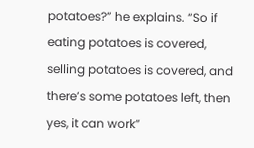potatoes?” he explains. “So if eating potatoes is covered, selling potatoes is covered, and there’s some potatoes left, then yes, it can work”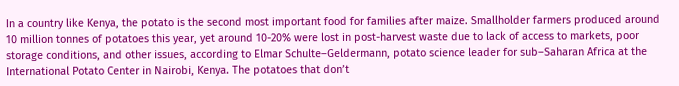In a country like Kenya, the potato is the second most important food for families after maize. Smallholder farmers produced around 10 million tonnes of potatoes this year, yet around 10-20% were lost in post-harvest waste due to lack of access to markets, poor storage conditions, and other issues, according to Elmar Schulte–Geldermann, potato science leader for sub–Saharan Africa at the International Potato Center in Nairobi, Kenya. The potatoes that don’t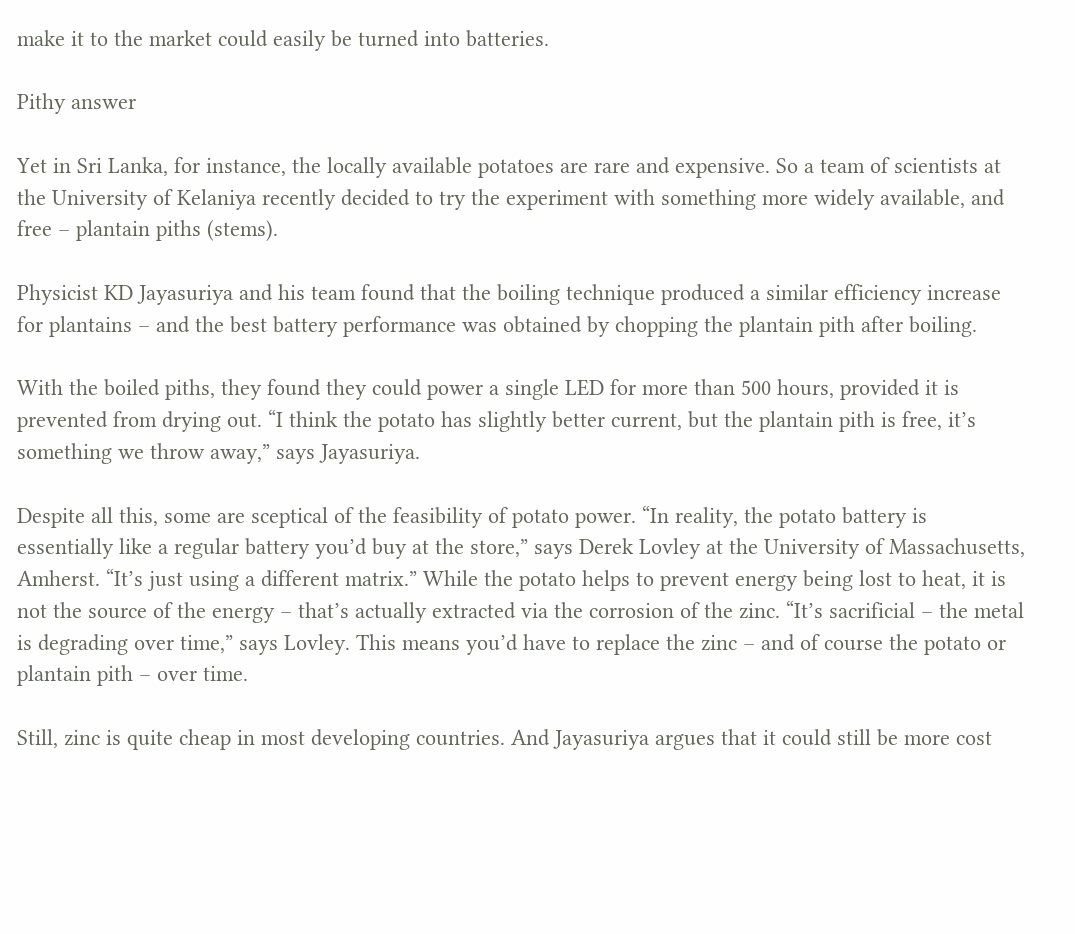make it to the market could easily be turned into batteries.

Pithy answer

Yet in Sri Lanka, for instance, the locally available potatoes are rare and expensive. So a team of scientists at the University of Kelaniya recently decided to try the experiment with something more widely available, and free – plantain piths (stems).

Physicist KD Jayasuriya and his team found that the boiling technique produced a similar efficiency increase for plantains – and the best battery performance was obtained by chopping the plantain pith after boiling.

With the boiled piths, they found they could power a single LED for more than 500 hours, provided it is prevented from drying out. “I think the potato has slightly better current, but the plantain pith is free, it’s something we throw away,” says Jayasuriya.

Despite all this, some are sceptical of the feasibility of potato power. “In reality, the potato battery is essentially like a regular battery you’d buy at the store,” says Derek Lovley at the University of Massachusetts, Amherst. “It’s just using a different matrix.” While the potato helps to prevent energy being lost to heat, it is not the source of the energy – that’s actually extracted via the corrosion of the zinc. “It’s sacrificial – the metal is degrading over time,” says Lovley. This means you’d have to replace the zinc – and of course the potato or plantain pith – over time.

Still, zinc is quite cheap in most developing countries. And Jayasuriya argues that it could still be more cost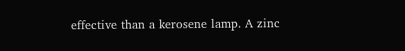effective than a kerosene lamp. A zinc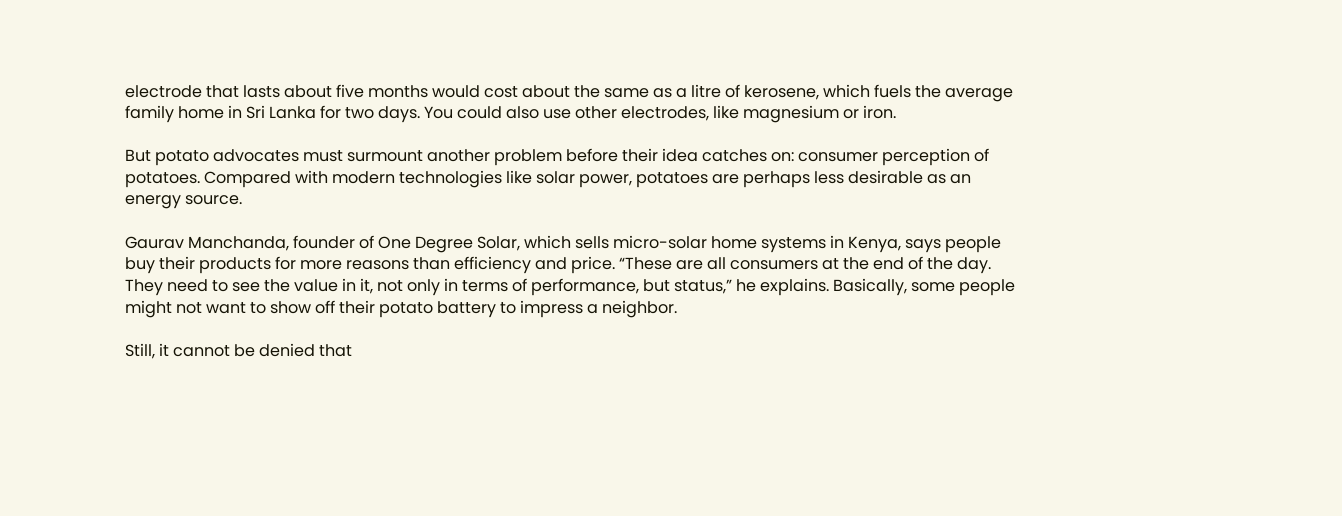electrode that lasts about five months would cost about the same as a litre of kerosene, which fuels the average family home in Sri Lanka for two days. You could also use other electrodes, like magnesium or iron.

But potato advocates must surmount another problem before their idea catches on: consumer perception of potatoes. Compared with modern technologies like solar power, potatoes are perhaps less desirable as an energy source.

Gaurav Manchanda, founder of One Degree Solar, which sells micro-solar home systems in Kenya, says people buy their products for more reasons than efficiency and price. “These are all consumers at the end of the day. They need to see the value in it, not only in terms of performance, but status,” he explains. Basically, some people might not want to show off their potato battery to impress a neighbor.

Still, it cannot be denied that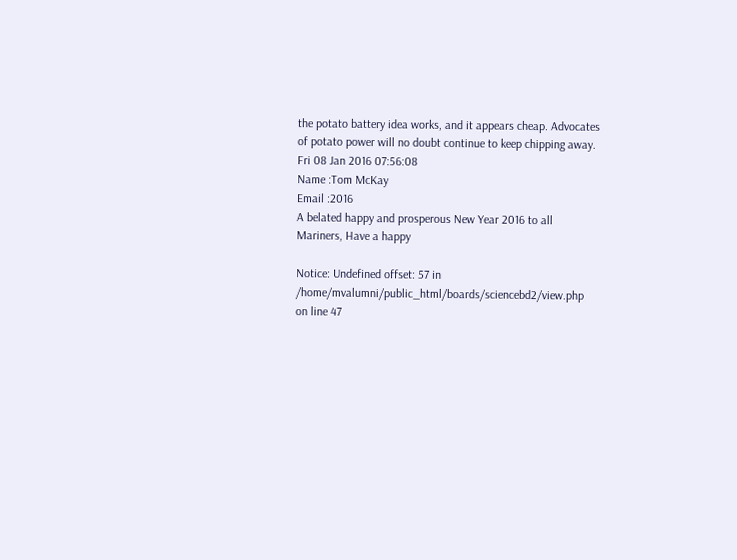the potato battery idea works, and it appears cheap. Advocates of potato power will no doubt continue to keep chipping away.
Fri 08 Jan 2016 07:56:08
Name :Tom McKay
Email :2016
A belated happy and prosperous New Year 2016 to all Mariners, Have a happy

Notice: Undefined offset: 57 in /home/mvalumni/public_html/boards/sciencebd2/view.php on line 47